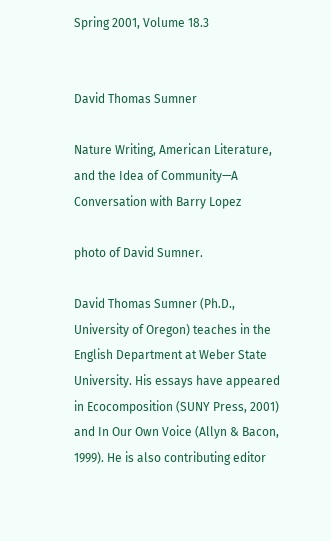Spring 2001, Volume 18.3


David Thomas Sumner

Nature Writing, American Literature, and the Idea of Community—A Conversation with Barry Lopez

photo of David Sumner.

David Thomas Sumner (Ph.D., University of Oregon) teaches in the English Department at Weber State University. His essays have appeared in Ecocomposition (SUNY Press, 2001) and In Our Own Voice (Allyn & Bacon, 1999). He is also contributing editor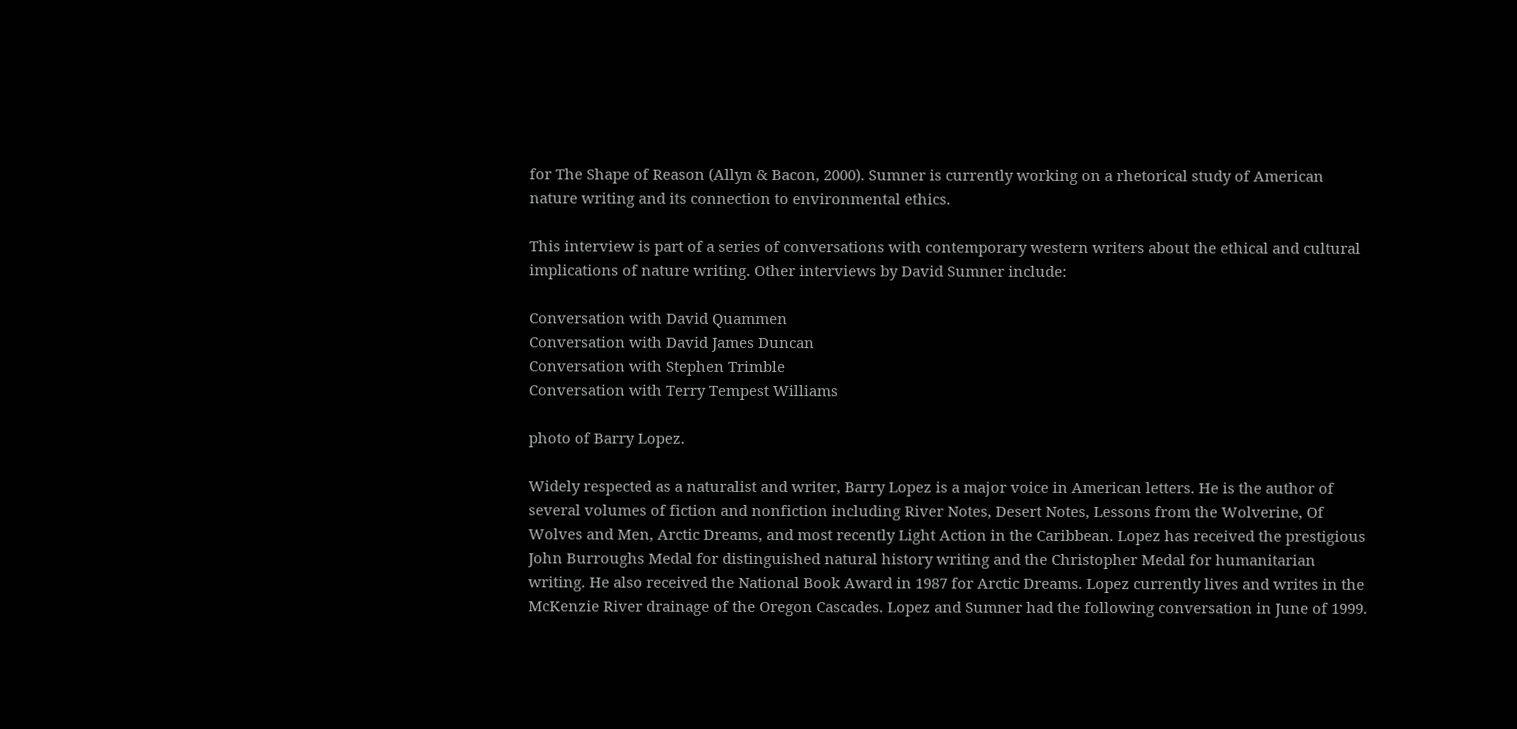for The Shape of Reason (Allyn & Bacon, 2000). Sumner is currently working on a rhetorical study of American nature writing and its connection to environmental ethics.

This interview is part of a series of conversations with contemporary western writers about the ethical and cultural implications of nature writing. Other interviews by David Sumner include:

Conversation with David Quammen
Conversation with David James Duncan
Conversation with Stephen Trimble
Conversation with Terry Tempest Williams

photo of Barry Lopez.

Widely respected as a naturalist and writer, Barry Lopez is a major voice in American letters. He is the author of several volumes of fiction and nonfiction including River Notes, Desert Notes, Lessons from the Wolverine, Of Wolves and Men, Arctic Dreams, and most recently Light Action in the Caribbean. Lopez has received the prestigious John Burroughs Medal for distinguished natural history writing and the Christopher Medal for humanitarian writing. He also received the National Book Award in 1987 for Arctic Dreams. Lopez currently lives and writes in the McKenzie River drainage of the Oregon Cascades. Lopez and Sumner had the following conversation in June of 1999.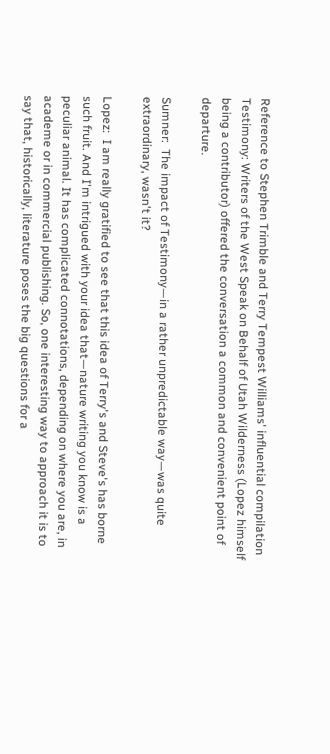Reference to Stephen Trimble and Terry Tempest Williams' influential compilation Testimony: Writers of the West Speak on Behalf of Utah Wilderness (Lopez himself being a contributor) offered the conversation a common and convenient point of departure.

Sumner:  The impact of Testimony—in a rather unpredictable way—was quite extraordinary, wasn't it?

Lopez:  I am really gratified to see that this idea of Terry's and Steve's has borne such fruit. And I'm intrigued with your idea that—nature writing you know is a peculiar animal. It has complicated connotations, depending on where you are, in academe or in commercial publishing. So, one interesting way to approach it is to say that, historically, literature poses the big questions for a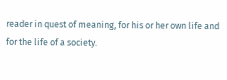reader in quest of meaning, for his or her own life and for the life of a society.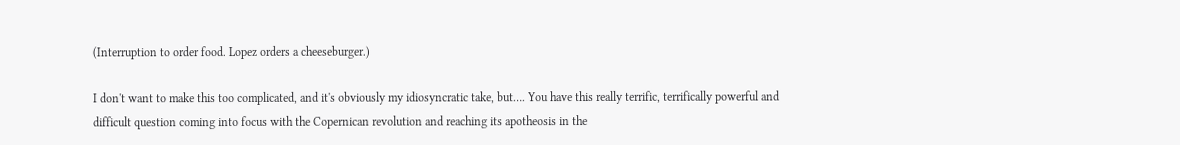(Interruption to order food. Lopez orders a cheeseburger.)

I don't want to make this too complicated, and it's obviously my idiosyncratic take, but…. You have this really terrific, terrifically powerful and difficult question coming into focus with the Copernican revolution and reaching its apotheosis in the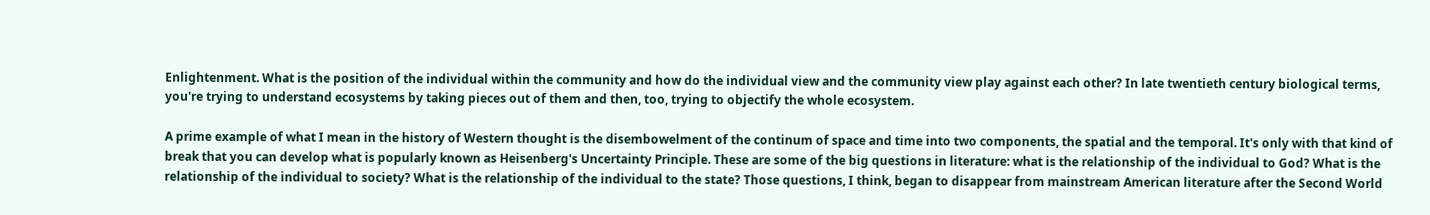Enlightenment. What is the position of the individual within the community and how do the individual view and the community view play against each other? In late twentieth century biological terms, you're trying to understand ecosystems by taking pieces out of them and then, too, trying to objectify the whole ecosystem.

A prime example of what I mean in the history of Western thought is the disembowelment of the continum of space and time into two components, the spatial and the temporal. It's only with that kind of break that you can develop what is popularly known as Heisenberg's Uncertainty Principle. These are some of the big questions in literature: what is the relationship of the individual to God? What is the relationship of the individual to society? What is the relationship of the individual to the state? Those questions, I think, began to disappear from mainstream American literature after the Second World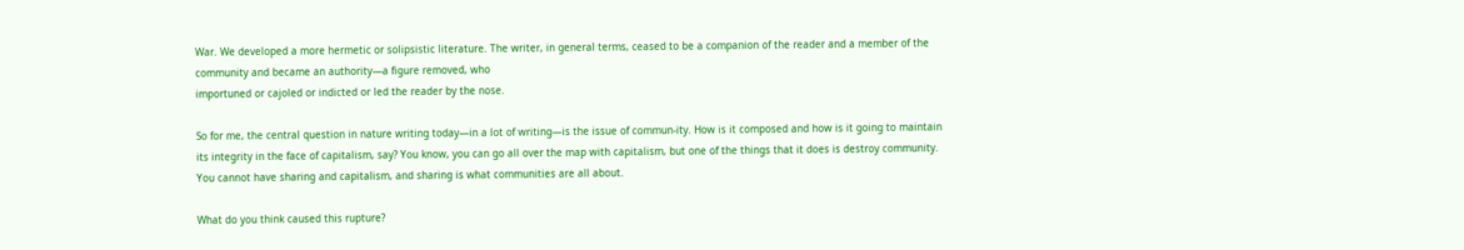War. We developed a more hermetic or solipsistic literature. The writer, in general terms, ceased to be a companion of the reader and a member of the community and became an authority—a figure removed, who
importuned or cajoled or indicted or led the reader by the nose.

So for me, the central question in nature writing today—in a lot of writing—is the issue of commun-ity. How is it composed and how is it going to maintain its integrity in the face of capitalism, say? You know, you can go all over the map with capitalism, but one of the things that it does is destroy community. You cannot have sharing and capitalism, and sharing is what communities are all about.

What do you think caused this rupture?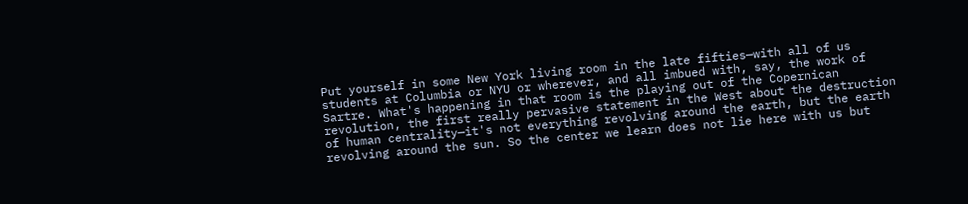Put yourself in some New York living room in the late fifties—with all of us students at Columbia or NYU or wherever, and all imbued with, say, the work of Sartre. What's happening in that room is the playing out of the Copernican revolution, the first really pervasive statement in the West about the destruction of human centrality—it's not everything revolving around the earth, but the earth revolving around the sun. So the center we learn does not lie here with us but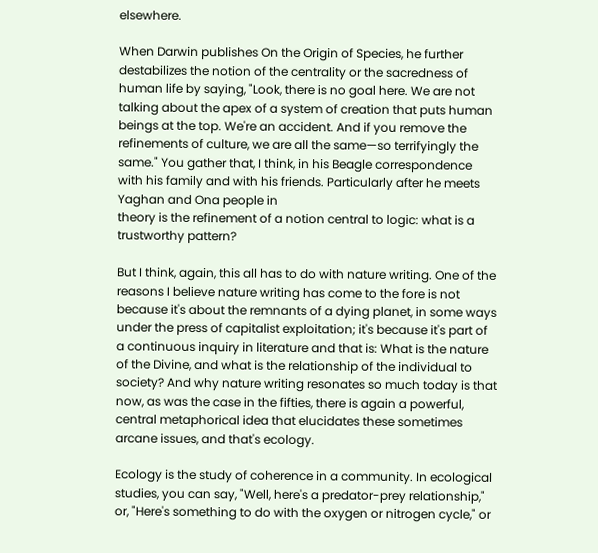elsewhere.

When Darwin publishes On the Origin of Species, he further destabilizes the notion of the centrality or the sacredness of human life by saying, "Look, there is no goal here. We are not talking about the apex of a system of creation that puts human beings at the top. We're an accident. And if you remove the refinements of culture, we are all the same—so terrifyingly the same." You gather that, I think, in his Beagle correspondence with his family and with his friends. Particularly after he meets Yaghan and Ona people in
theory is the refinement of a notion central to logic: what is a trustworthy pattern?

But I think, again, this all has to do with nature writing. One of the reasons I believe nature writing has come to the fore is not because it's about the remnants of a dying planet, in some ways under the press of capitalist exploitation; it's because it's part of a continuous inquiry in literature and that is: What is the nature of the Divine, and what is the relationship of the individual to society? And why nature writing resonates so much today is that now, as was the case in the fifties, there is again a powerful, central metaphorical idea that elucidates these sometimes arcane issues, and that's ecology.

Ecology is the study of coherence in a community. In ecological studies, you can say, "Well, here's a predator-prey relationship," or, "Here's something to do with the oxygen or nitrogen cycle," or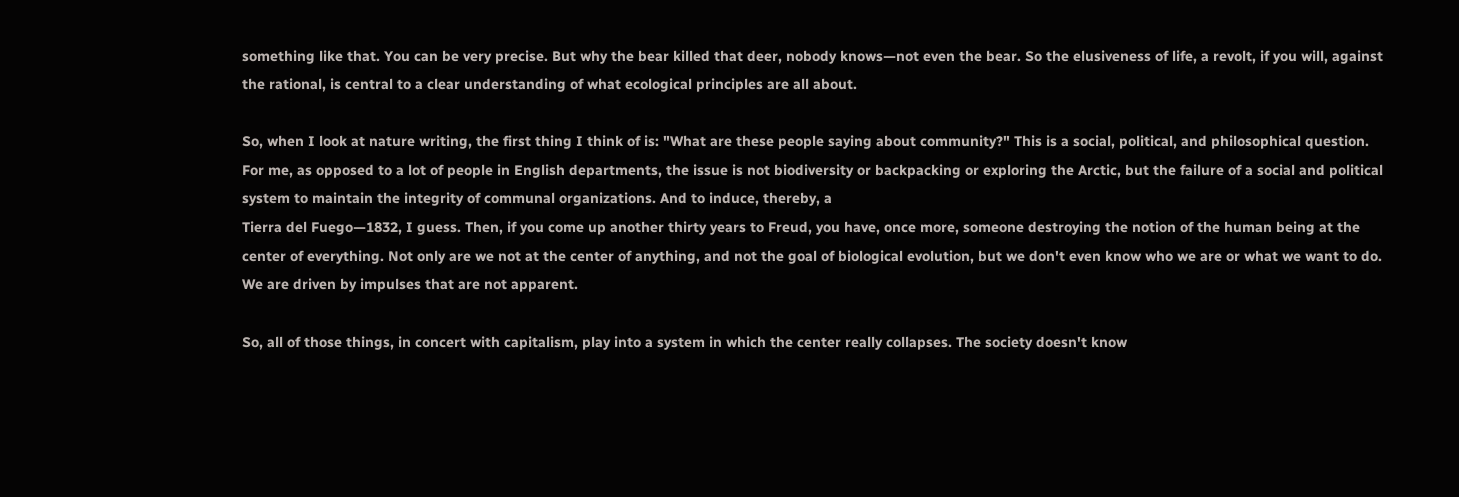something like that. You can be very precise. But why the bear killed that deer, nobody knows—not even the bear. So the elusiveness of life, a revolt, if you will, against the rational, is central to a clear understanding of what ecological principles are all about.

So, when I look at nature writing, the first thing I think of is: "What are these people saying about community?" This is a social, political, and philosophical question. For me, as opposed to a lot of people in English departments, the issue is not biodiversity or backpacking or exploring the Arctic, but the failure of a social and political system to maintain the integrity of communal organizations. And to induce, thereby, a
Tierra del Fuego—1832, I guess. Then, if you come up another thirty years to Freud, you have, once more, someone destroying the notion of the human being at the center of everything. Not only are we not at the center of anything, and not the goal of biological evolution, but we don't even know who we are or what we want to do. We are driven by impulses that are not apparent.

So, all of those things, in concert with capitalism, play into a system in which the center really collapses. The society doesn't know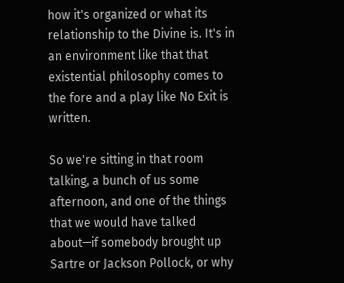how it's organized or what its relationship to the Divine is. It's in an environment like that that existential philosophy comes to the fore and a play like No Exit is written.

So we're sitting in that room talking, a bunch of us some afternoon, and one of the things that we would have talked about—if somebody brought up Sartre or Jackson Pollock, or why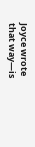Joyce wrote that way—is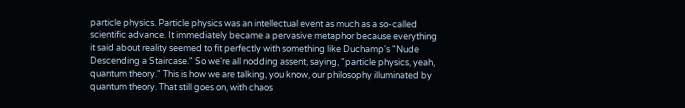particle physics. Particle physics was an intellectual event as much as a so-called scientific advance. It immediately became a pervasive metaphor because everything it said about reality seemed to fit perfectly with something like Duchamp's "Nude Descending a Staircase." So we're all nodding assent, saying, "particle physics, yeah, quantum theory." This is how we are talking, you know, our philosophy illuminated by quantum theory. That still goes on, with chaos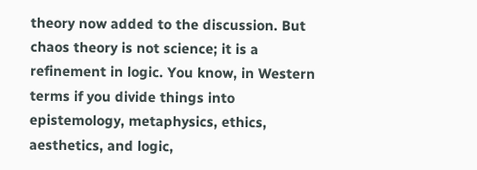theory now added to the discussion. But chaos theory is not science; it is a refinement in logic. You know, in Western terms if you divide things into epistemology, metaphysics, ethics, aesthetics, and logic,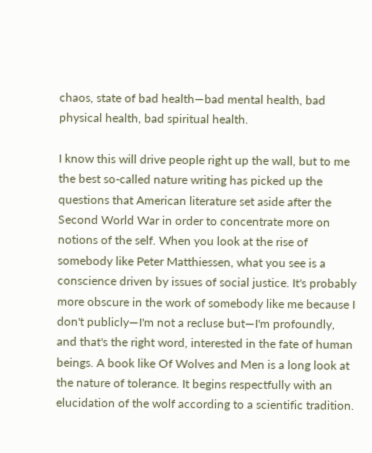chaos, state of bad health—bad mental health, bad physical health, bad spiritual health.

I know this will drive people right up the wall, but to me the best so-called nature writing has picked up the questions that American literature set aside after the Second World War in order to concentrate more on notions of the self. When you look at the rise of somebody like Peter Matthiessen, what you see is a conscience driven by issues of social justice. It's probably more obscure in the work of somebody like me because I don't publicly—I'm not a recluse but—I'm profoundly, and that's the right word, interested in the fate of human beings. A book like Of Wolves and Men is a long look at the nature of tolerance. It begins respectfully with an elucidation of the wolf according to a scientific tradition.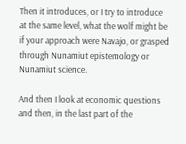Then it introduces, or I try to introduce at the same level, what the wolf might be if your approach were Navajo, or grasped through Nunamiut epistemology or Nunamiut science.

And then I look at economic questions and then, in the last part of the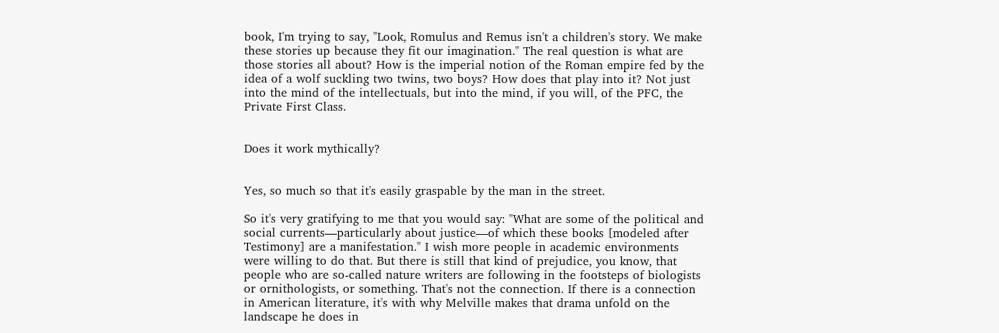book, I'm trying to say, "Look, Romulus and Remus isn't a children's story. We make these stories up because they fit our imagination." The real question is what are those stories all about? How is the imperial notion of the Roman empire fed by the idea of a wolf suckling two twins, two boys? How does that play into it? Not just into the mind of the intellectuals, but into the mind, if you will, of the PFC, the Private First Class.


Does it work mythically?


Yes, so much so that it's easily graspable by the man in the street.

So it's very gratifying to me that you would say: "What are some of the political and social currents—particularly about justice—of which these books [modeled after Testimony] are a manifestation." I wish more people in academic environments were willing to do that. But there is still that kind of prejudice, you know, that people who are so-called nature writers are following in the footsteps of biologists or ornithologists, or something. That's not the connection. If there is a connection in American literature, it's with why Melville makes that drama unfold on the landscape he does in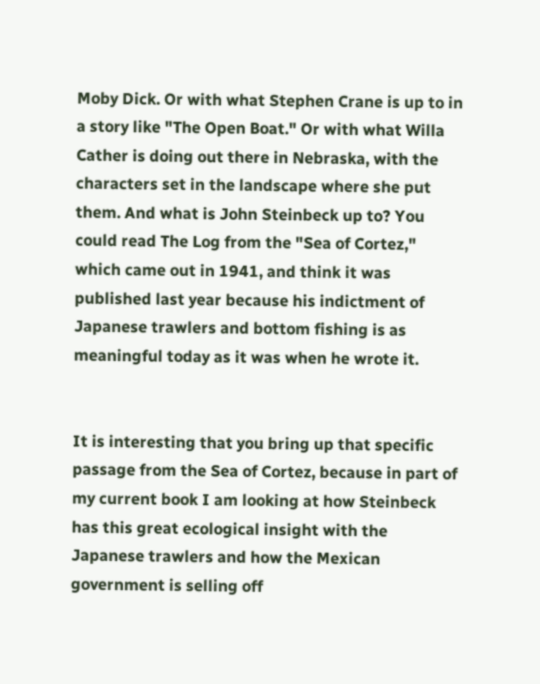Moby Dick. Or with what Stephen Crane is up to in a story like "The Open Boat." Or with what Willa Cather is doing out there in Nebraska, with the characters set in the landscape where she put them. And what is John Steinbeck up to? You could read The Log from the "Sea of Cortez," which came out in 1941, and think it was published last year because his indictment of Japanese trawlers and bottom fishing is as meaningful today as it was when he wrote it.


It is interesting that you bring up that specific passage from the Sea of Cortez, because in part of my current book I am looking at how Steinbeck has this great ecological insight with the Japanese trawlers and how the Mexican government is selling off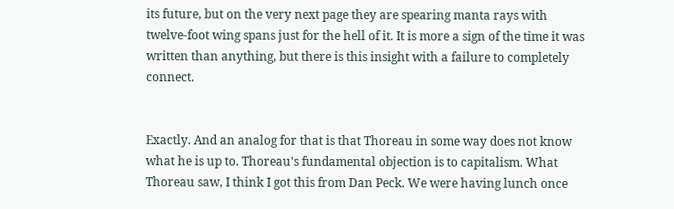its future, but on the very next page they are spearing manta rays with twelve-foot wing spans just for the hell of it. It is more a sign of the time it was written than anything, but there is this insight with a failure to completely connect.


Exactly. And an analog for that is that Thoreau in some way does not know what he is up to. Thoreau's fundamental objection is to capitalism. What Thoreau saw, I think I got this from Dan Peck. We were having lunch once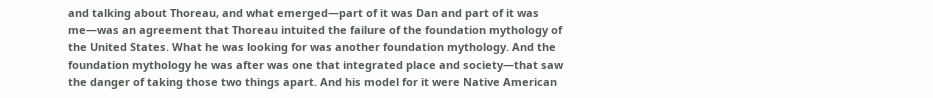and talking about Thoreau, and what emerged—part of it was Dan and part of it was me—was an agreement that Thoreau intuited the failure of the foundation mythology of the United States. What he was looking for was another foundation mythology. And the foundation mythology he was after was one that integrated place and society—that saw the danger of taking those two things apart. And his model for it were Native American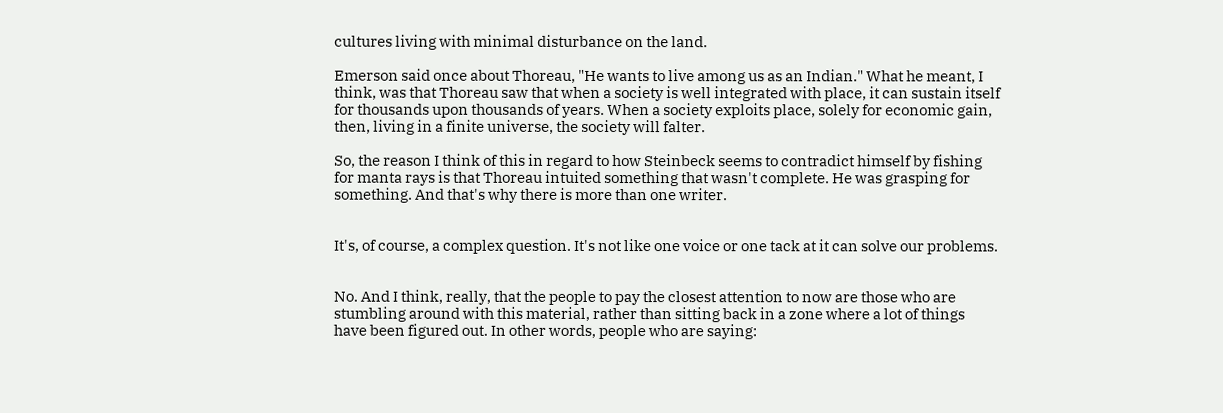cultures living with minimal disturbance on the land.

Emerson said once about Thoreau, "He wants to live among us as an Indian." What he meant, I think, was that Thoreau saw that when a society is well integrated with place, it can sustain itself for thousands upon thousands of years. When a society exploits place, solely for economic gain, then, living in a finite universe, the society will falter.

So, the reason I think of this in regard to how Steinbeck seems to contradict himself by fishing for manta rays is that Thoreau intuited something that wasn't complete. He was grasping for something. And that's why there is more than one writer.


It's, of course, a complex question. It's not like one voice or one tack at it can solve our problems.


No. And I think, really, that the people to pay the closest attention to now are those who are stumbling around with this material, rather than sitting back in a zone where a lot of things have been figured out. In other words, people who are saying: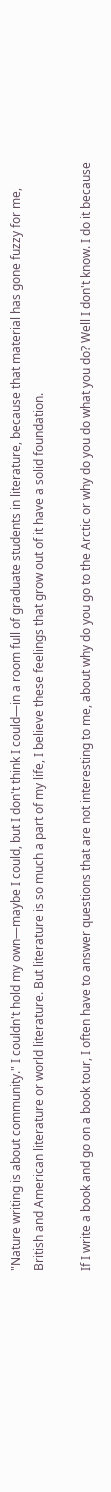"Nature writing is about community." I couldn't hold my own—maybe I could, but I don't think I could—in a room full of graduate students in literature, because that material has gone fuzzy for me, British and American literature or world literature. But literature is so much a part of my life, I believe these feelings that grow out of it have a solid foundation.

If I write a book and go on a book tour, I often have to answer questions that are not interesting to me, about why do you go to the Arctic or why do you do what you do? Well I don't know. I do it because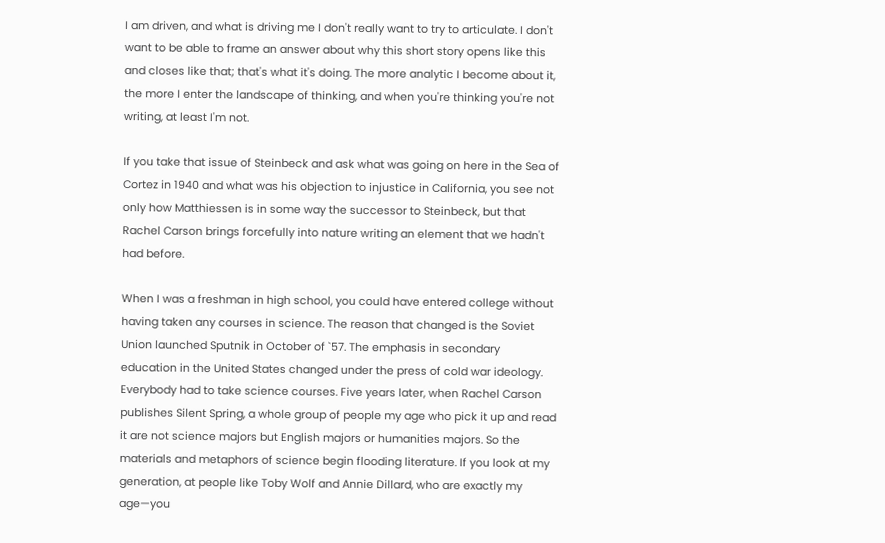I am driven, and what is driving me I don't really want to try to articulate. I don't want to be able to frame an answer about why this short story opens like this and closes like that; that's what it's doing. The more analytic I become about it, the more I enter the landscape of thinking, and when you're thinking you're not writing, at least I'm not.

If you take that issue of Steinbeck and ask what was going on here in the Sea of Cortez in 1940 and what was his objection to injustice in California, you see not only how Matthiessen is in some way the successor to Steinbeck, but that Rachel Carson brings forcefully into nature writing an element that we hadn't had before.

When I was a freshman in high school, you could have entered college without having taken any courses in science. The reason that changed is the Soviet Union launched Sputnik in October of `57. The emphasis in secondary education in the United States changed under the press of cold war ideology. Everybody had to take science courses. Five years later, when Rachel Carson publishes Silent Spring, a whole group of people my age who pick it up and read it are not science majors but English majors or humanities majors. So the materials and metaphors of science begin flooding literature. If you look at my generation, at people like Toby Wolf and Annie Dillard, who are exactly my age—you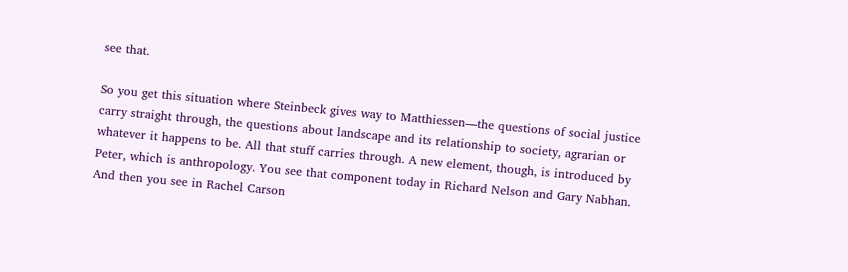see that.

So you get this situation where Steinbeck gives way to Matthiessen—the questions of social justice carry straight through, the questions about landscape and its relationship to society, agrarian or whatever it happens to be. All that stuff carries through. A new element, though, is introduced by Peter, which is anthropology. You see that component today in Richard Nelson and Gary Nabhan. And then you see in Rachel Carson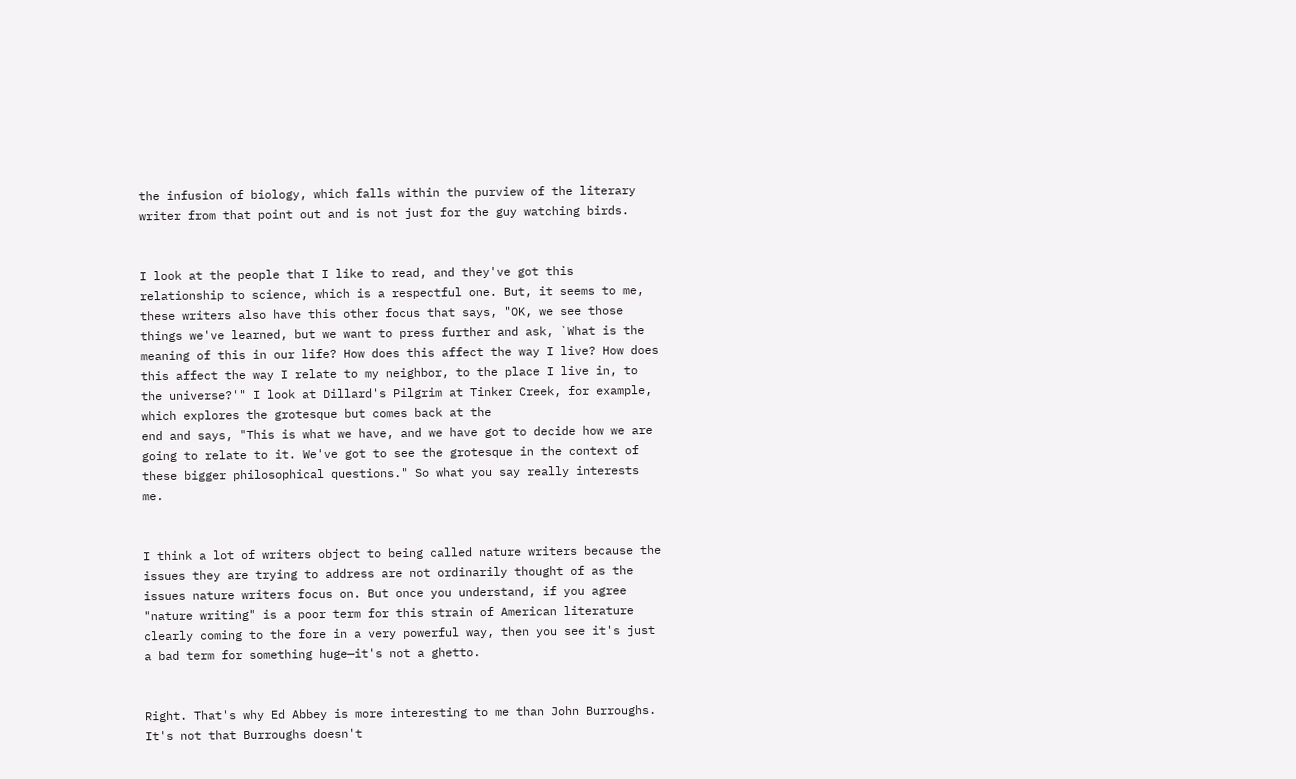the infusion of biology, which falls within the purview of the literary writer from that point out and is not just for the guy watching birds.


I look at the people that I like to read, and they've got this relationship to science, which is a respectful one. But, it seems to me, these writers also have this other focus that says, "OK, we see those things we've learned, but we want to press further and ask, `What is the meaning of this in our life? How does this affect the way I live? How does this affect the way I relate to my neighbor, to the place I live in, to the universe?'" I look at Dillard's Pilgrim at Tinker Creek, for example, which explores the grotesque but comes back at the
end and says, "This is what we have, and we have got to decide how we are going to relate to it. We've got to see the grotesque in the context of these bigger philosophical questions." So what you say really interests me.


I think a lot of writers object to being called nature writers because the issues they are trying to address are not ordinarily thought of as the issues nature writers focus on. But once you understand, if you agree "nature writing" is a poor term for this strain of American literature clearly coming to the fore in a very powerful way, then you see it's just a bad term for something huge—it's not a ghetto.


Right. That's why Ed Abbey is more interesting to me than John Burroughs. It's not that Burroughs doesn't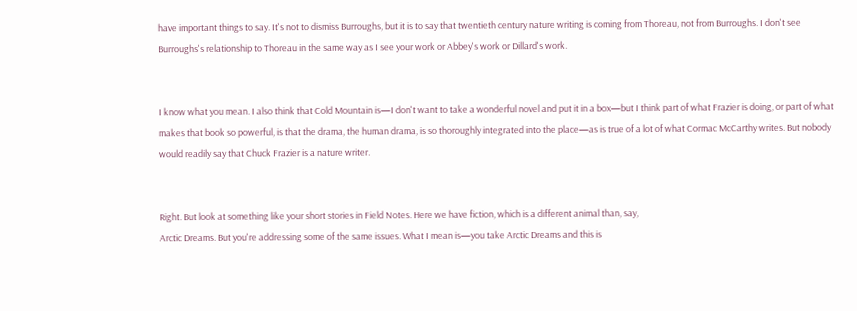have important things to say. It's not to dismiss Burroughs, but it is to say that twentieth century nature writing is coming from Thoreau, not from Burroughs. I don't see Burroughs's relationship to Thoreau in the same way as I see your work or Abbey's work or Dillard's work.


I know what you mean. I also think that Cold Mountain is—I don't want to take a wonderful novel and put it in a box—but I think part of what Frazier is doing, or part of what makes that book so powerful, is that the drama, the human drama, is so thoroughly integrated into the place—as is true of a lot of what Cormac McCarthy writes. But nobody would readily say that Chuck Frazier is a nature writer.


Right. But look at something like your short stories in Field Notes. Here we have fiction, which is a different animal than, say,
Arctic Dreams. But you're addressing some of the same issues. What I mean is—you take Arctic Dreams and this is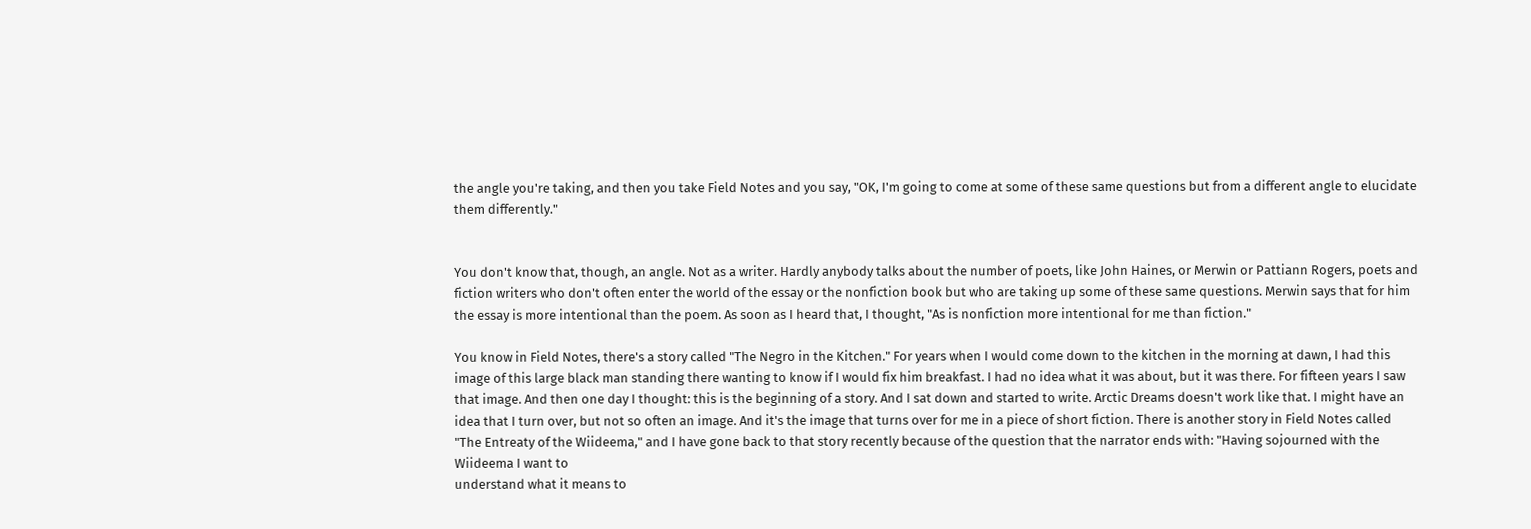the angle you're taking, and then you take Field Notes and you say, "OK, I'm going to come at some of these same questions but from a different angle to elucidate them differently."


You don't know that, though, an angle. Not as a writer. Hardly anybody talks about the number of poets, like John Haines, or Merwin or Pattiann Rogers, poets and fiction writers who don't often enter the world of the essay or the nonfiction book but who are taking up some of these same questions. Merwin says that for him the essay is more intentional than the poem. As soon as I heard that, I thought, "As is nonfiction more intentional for me than fiction."

You know in Field Notes, there's a story called "The Negro in the Kitchen." For years when I would come down to the kitchen in the morning at dawn, I had this image of this large black man standing there wanting to know if I would fix him breakfast. I had no idea what it was about, but it was there. For fifteen years I saw that image. And then one day I thought: this is the beginning of a story. And I sat down and started to write. Arctic Dreams doesn't work like that. I might have an idea that I turn over, but not so often an image. And it's the image that turns over for me in a piece of short fiction. There is another story in Field Notes called "The Entreaty of the Wiideema," and I have gone back to that story recently because of the question that the narrator ends with: "Having sojourned with the Wiideema I want to
understand what it means to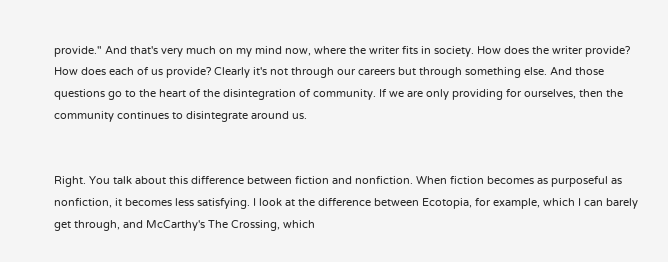provide." And that's very much on my mind now, where the writer fits in society. How does the writer provide? How does each of us provide? Clearly it's not through our careers but through something else. And those questions go to the heart of the disintegration of community. If we are only providing for ourselves, then the community continues to disintegrate around us.


Right. You talk about this difference between fiction and nonfiction. When fiction becomes as purposeful as nonfiction, it becomes less satisfying. I look at the difference between Ecotopia, for example, which I can barely get through, and McCarthy's The Crossing, which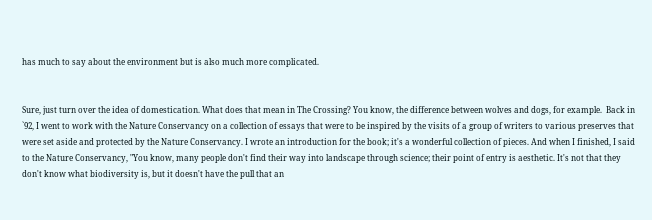has much to say about the environment but is also much more complicated.


Sure, just turn over the idea of domestication. What does that mean in The Crossing? You know, the difference between wolves and dogs, for example.  Back in `92, I went to work with the Nature Conservancy on a collection of essays that were to be inspired by the visits of a group of writers to various preserves that were set aside and protected by the Nature Conservancy. I wrote an introduction for the book; it's a wonderful collection of pieces. And when I finished, I said to the Nature Conservancy, "You know, many people don't find their way into landscape through science; their point of entry is aesthetic. It's not that they don't know what biodiversity is, but it doesn't have the pull that an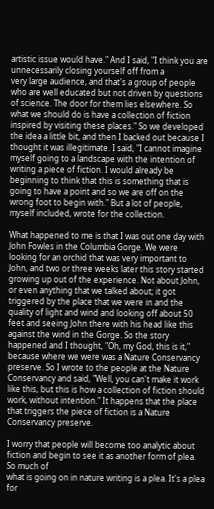artistic issue would have." And I said, "I think you are unnecessarily closing yourself off from a
very large audience, and that's a group of people who are well educated but not driven by questions of science. The door for them lies elsewhere. So what we should do is have a collection of fiction inspired by visiting these places." So we developed the idea a little bit, and then I backed out because I thought it was illegitimate. I said, "I cannot imagine myself going to a landscape with the intention of writing a piece of fiction. I would already be beginning to think that this is something that is going to have a point and so we are off on the wrong foot to begin with." But a lot of people, myself included, wrote for the collection.

What happened to me is that I was out one day with John Fowles in the Columbia Gorge. We were looking for an orchid that was very important to John, and two or three weeks later this story started growing up out of the experience. Not about John, or even anything that we talked about; it got triggered by the place that we were in and the quality of light and wind and looking off about 50 feet and seeing John there with his head like this against the wind in the Gorge. So the story happened and I thought, "Oh, my God, this is it," because where we were was a Nature Conservancy preserve. So I wrote to the people at the Nature Conservancy and said, "Well, you can't make it work like this, but this is how a collection of fiction should work, without intention." It happens that the place that triggers the piece of fiction is a Nature Conservancy preserve.

I worry that people will become too analytic about fiction and begin to see it as another form of plea. So much of
what is going on in nature writing is a plea. It's a plea for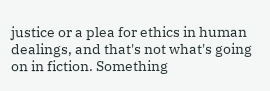justice or a plea for ethics in human dealings, and that's not what's going on in fiction. Something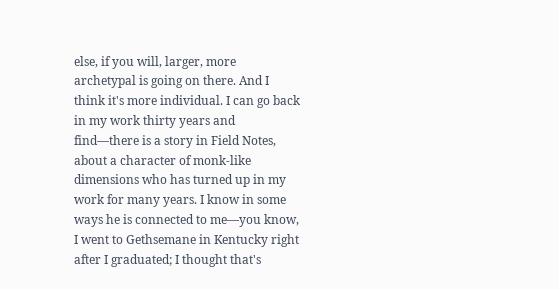else, if you will, larger, more archetypal is going on there. And I think it's more individual. I can go back in my work thirty years and find—there is a story in Field Notes, about a character of monk-like dimensions who has turned up in my work for many years. I know in some ways he is connected to me—you know, I went to Gethsemane in Kentucky right after I graduated; I thought that's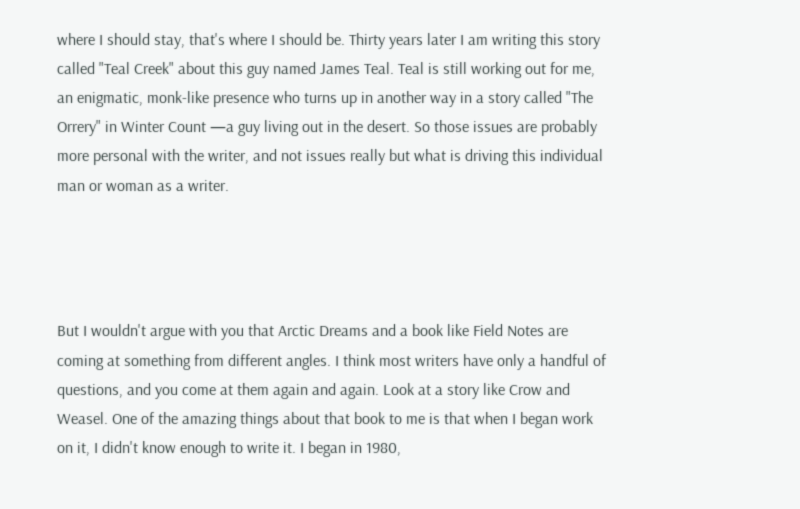where I should stay, that's where I should be. Thirty years later I am writing this story called "Teal Creek" about this guy named James Teal. Teal is still working out for me, an enigmatic, monk-like presence who turns up in another way in a story called "The Orrery" in Winter Count —a guy living out in the desert. So those issues are probably more personal with the writer, and not issues really but what is driving this individual man or woman as a writer.




But I wouldn't argue with you that Arctic Dreams and a book like Field Notes are coming at something from different angles. I think most writers have only a handful of questions, and you come at them again and again. Look at a story like Crow and Weasel. One of the amazing things about that book to me is that when I began work on it, I didn't know enough to write it. I began in 1980,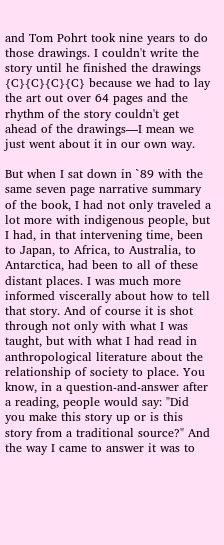and Tom Pohrt took nine years to do those drawings. I couldn't write the story until he finished the drawings {C}{C}{C}{C} because we had to lay the art out over 64 pages and the rhythm of the story couldn't get ahead of the drawings—I mean we just went about it in our own way.

But when I sat down in `89 with the same seven page narrative summary of the book, I had not only traveled a lot more with indigenous people, but I had, in that intervening time, been to Japan, to Africa, to Australia, to Antarctica, had been to all of these distant places. I was much more informed viscerally about how to tell that story. And of course it is shot through not only with what I was taught, but with what I had read in anthropological literature about the relationship of society to place. You know, in a question-and-answer after a reading, people would say: "Did you make this story up or is this story from a traditional source?" And the way I came to answer it was to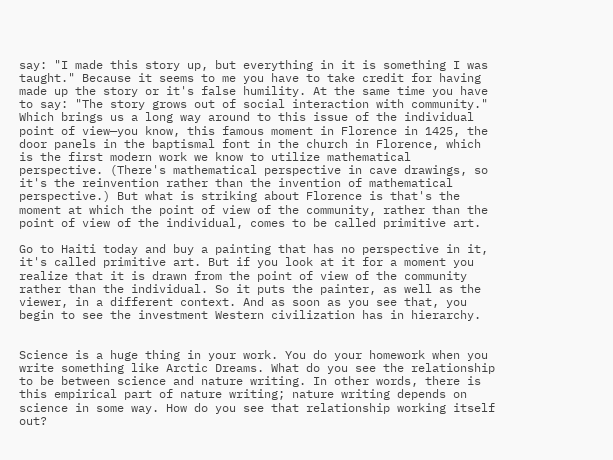say: "I made this story up, but everything in it is something I was taught." Because it seems to me you have to take credit for having made up the story or it's false humility. At the same time you have to say: "The story grows out of social interaction with community." Which brings us a long way around to this issue of the individual point of view—you know, this famous moment in Florence in 1425, the door panels in the baptismal font in the church in Florence, which is the first modern work we know to utilize mathematical perspective. (There's mathematical perspective in cave drawings, so it's the reinvention rather than the invention of mathematical perspective.) But what is striking about Florence is that's the moment at which the point of view of the community, rather than the point of view of the individual, comes to be called primitive art.

Go to Haiti today and buy a painting that has no perspective in it, it's called primitive art. But if you look at it for a moment you realize that it is drawn from the point of view of the community rather than the individual. So it puts the painter, as well as the viewer, in a different context. And as soon as you see that, you begin to see the investment Western civilization has in hierarchy.


Science is a huge thing in your work. You do your homework when you write something like Arctic Dreams. What do you see the relationship to be between science and nature writing. In other words, there is this empirical part of nature writing; nature writing depends on science in some way. How do you see that relationship working itself out?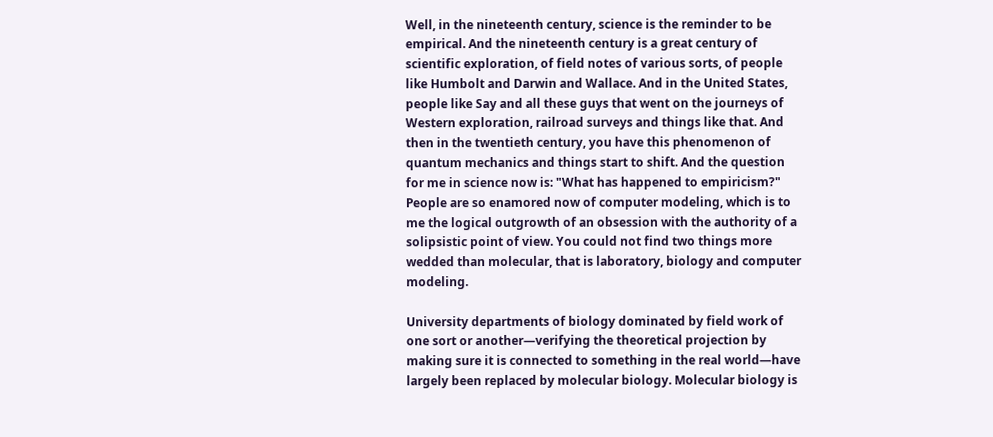Well, in the nineteenth century, science is the reminder to be empirical. And the nineteenth century is a great century of scientific exploration, of field notes of various sorts, of people like Humbolt and Darwin and Wallace. And in the United States, people like Say and all these guys that went on the journeys of Western exploration, railroad surveys and things like that. And then in the twentieth century, you have this phenomenon of quantum mechanics and things start to shift. And the question for me in science now is: "What has happened to empiricism?" People are so enamored now of computer modeling, which is to me the logical outgrowth of an obsession with the authority of a solipsistic point of view. You could not find two things more wedded than molecular, that is laboratory, biology and computer modeling.

University departments of biology dominated by field work of one sort or another—verifying the theoretical projection by making sure it is connected to something in the real world—have largely been replaced by molecular biology. Molecular biology is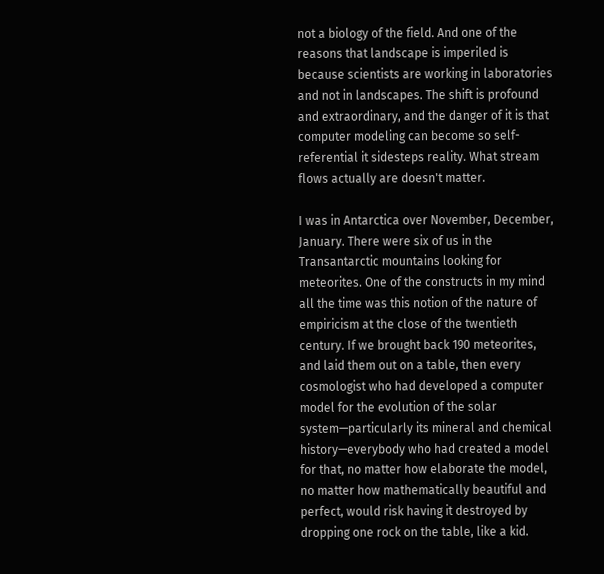not a biology of the field. And one of the reasons that landscape is imperiled is because scientists are working in laboratories and not in landscapes. The shift is profound and extraordinary, and the danger of it is that computer modeling can become so self-referential it sidesteps reality. What stream flows actually are doesn't matter.

I was in Antarctica over November, December, January. There were six of us in the Transantarctic mountains looking for meteorites. One of the constructs in my mind all the time was this notion of the nature of empiricism at the close of the twentieth century. If we brought back 190 meteorites, and laid them out on a table, then every cosmologist who had developed a computer model for the evolution of the solar system—particularly its mineral and chemical history—everybody who had created a model for that, no matter how elaborate the model, no matter how mathematically beautiful and perfect, would risk having it destroyed by dropping one rock on the table, like a kid.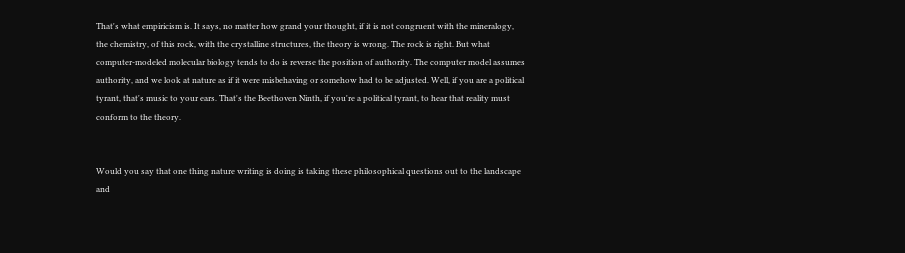That's what empiricism is. It says, no matter how grand your thought, if it is not congruent with the mineralogy, the chemistry, of this rock, with the crystalline structures, the theory is wrong. The rock is right. But what computer-modeled molecular biology tends to do is reverse the position of authority. The computer model assumes authority, and we look at nature as if it were misbehaving or somehow had to be adjusted. Well, if you are a political tyrant, that's music to your ears. That's the Beethoven Ninth, if you're a political tyrant, to hear that reality must conform to the theory.


Would you say that one thing nature writing is doing is taking these philosophical questions out to the landscape and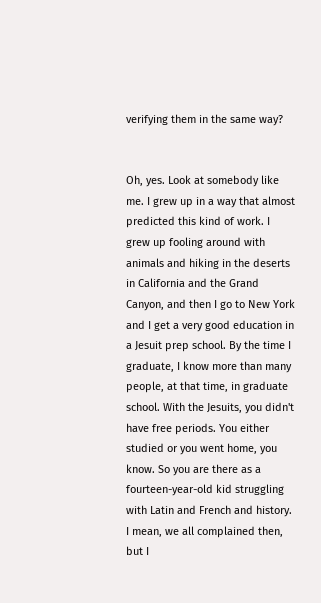verifying them in the same way?


Oh, yes. Look at somebody like me. I grew up in a way that almost predicted this kind of work. I grew up fooling around with animals and hiking in the deserts in California and the Grand Canyon, and then I go to New York and I get a very good education in a Jesuit prep school. By the time I graduate, I know more than many people, at that time, in graduate school. With the Jesuits, you didn't have free periods. You either studied or you went home, you know. So you are there as a fourteen-year-old kid struggling with Latin and French and history. I mean, we all complained then, but I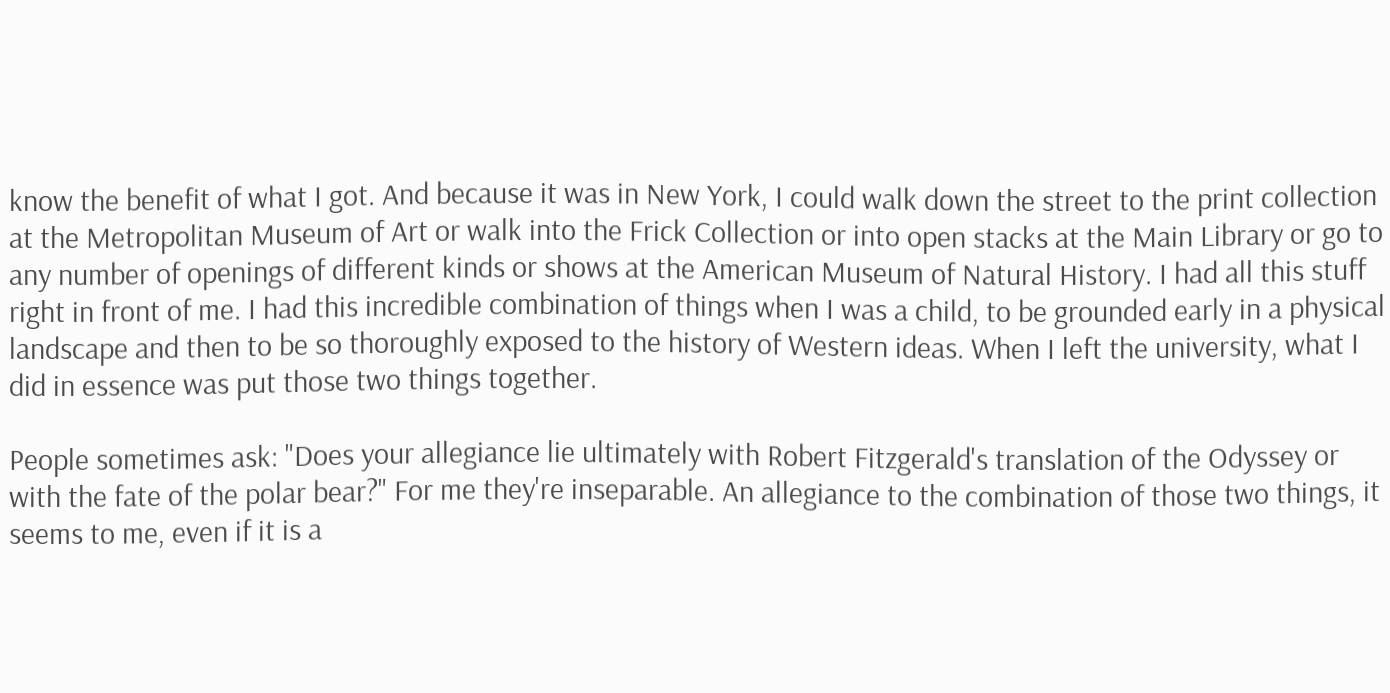know the benefit of what I got. And because it was in New York, I could walk down the street to the print collection at the Metropolitan Museum of Art or walk into the Frick Collection or into open stacks at the Main Library or go to any number of openings of different kinds or shows at the American Museum of Natural History. I had all this stuff right in front of me. I had this incredible combination of things when I was a child, to be grounded early in a physical landscape and then to be so thoroughly exposed to the history of Western ideas. When I left the university, what I did in essence was put those two things together.

People sometimes ask: "Does your allegiance lie ultimately with Robert Fitzgerald's translation of the Odyssey or with the fate of the polar bear?" For me they're inseparable. An allegiance to the combination of those two things, it seems to me, even if it is a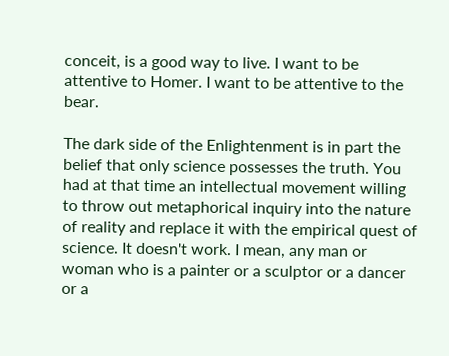conceit, is a good way to live. I want to be attentive to Homer. I want to be attentive to the bear.

The dark side of the Enlightenment is in part the belief that only science possesses the truth. You had at that time an intellectual movement willing to throw out metaphorical inquiry into the nature of reality and replace it with the empirical quest of science. It doesn't work. I mean, any man or woman who is a painter or a sculptor or a dancer or a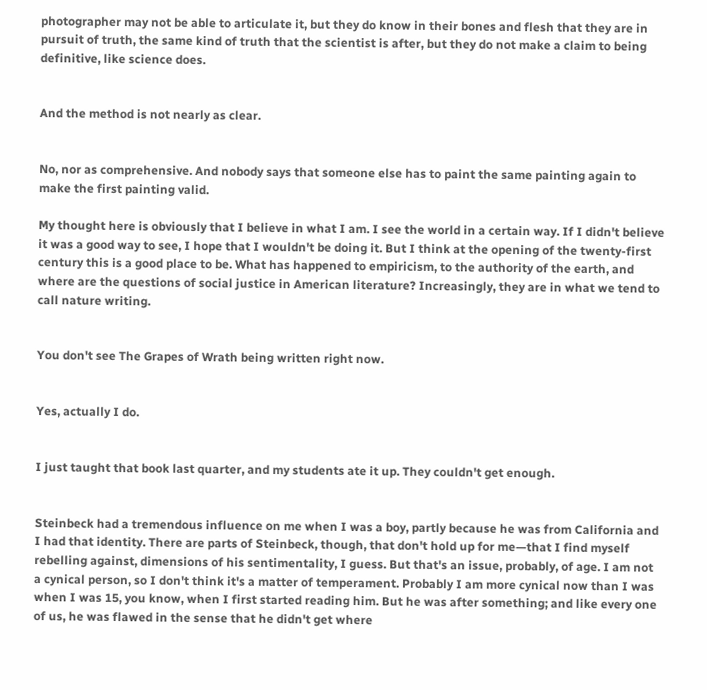photographer may not be able to articulate it, but they do know in their bones and flesh that they are in pursuit of truth, the same kind of truth that the scientist is after, but they do not make a claim to being definitive, like science does.


And the method is not nearly as clear.


No, nor as comprehensive. And nobody says that someone else has to paint the same painting again to make the first painting valid.

My thought here is obviously that I believe in what I am. I see the world in a certain way. If I didn't believe it was a good way to see, I hope that I wouldn't be doing it. But I think at the opening of the twenty-first century this is a good place to be. What has happened to empiricism, to the authority of the earth, and where are the questions of social justice in American literature? Increasingly, they are in what we tend to call nature writing.


You don't see The Grapes of Wrath being written right now.


Yes, actually I do.


I just taught that book last quarter, and my students ate it up. They couldn't get enough.


Steinbeck had a tremendous influence on me when I was a boy, partly because he was from California and I had that identity. There are parts of Steinbeck, though, that don't hold up for me—that I find myself rebelling against, dimensions of his sentimentality, I guess. But that's an issue, probably, of age. I am not a cynical person, so I don't think it's a matter of temperament. Probably I am more cynical now than I was when I was 15, you know, when I first started reading him. But he was after something; and like every one of us, he was flawed in the sense that he didn't get where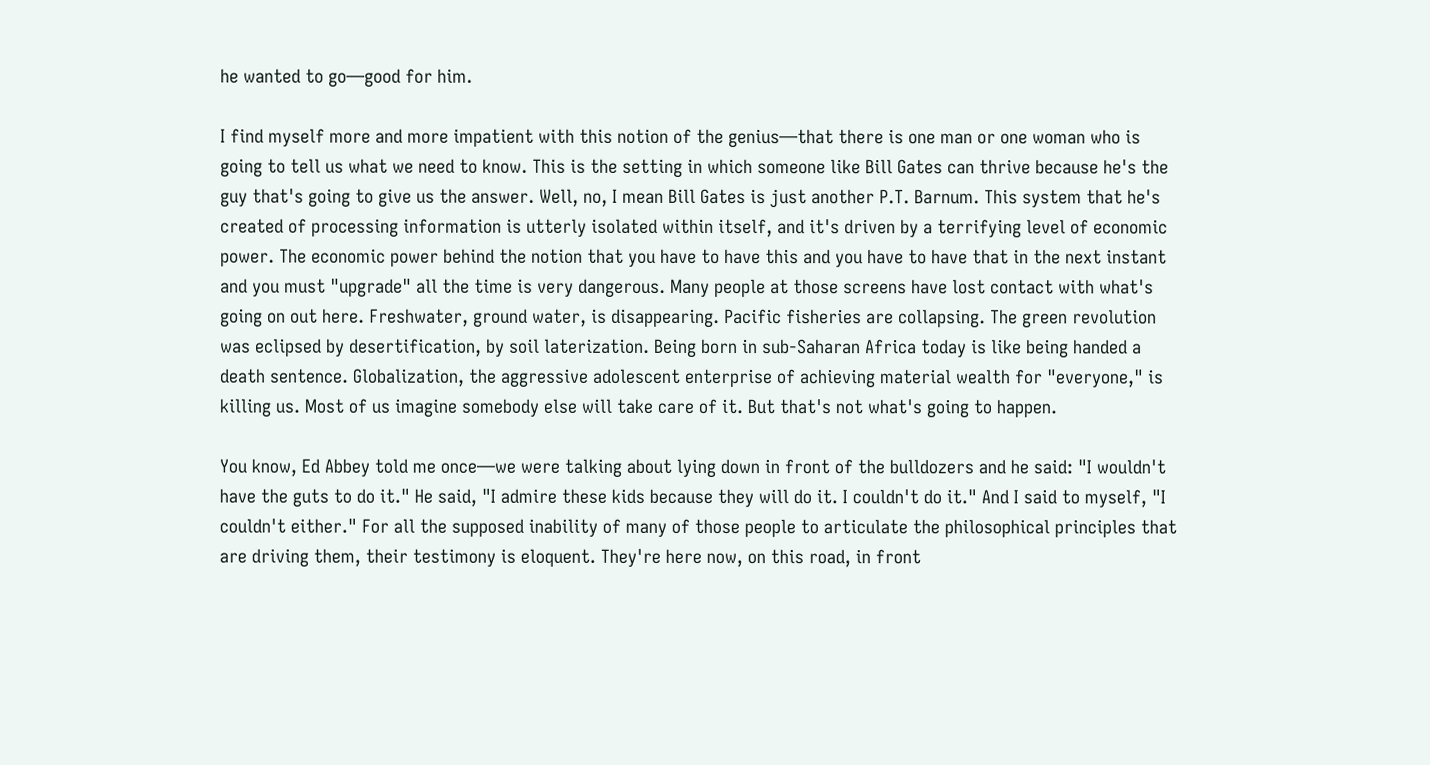he wanted to go—good for him.

I find myself more and more impatient with this notion of the genius—that there is one man or one woman who is going to tell us what we need to know. This is the setting in which someone like Bill Gates can thrive because he's the guy that's going to give us the answer. Well, no, I mean Bill Gates is just another P.T. Barnum. This system that he's created of processing information is utterly isolated within itself, and it's driven by a terrifying level of economic power. The economic power behind the notion that you have to have this and you have to have that in the next instant and you must "upgrade" all the time is very dangerous. Many people at those screens have lost contact with what's going on out here. Freshwater, ground water, is disappearing. Pacific fisheries are collapsing. The green revolution was eclipsed by desertification, by soil laterization. Being born in sub-Saharan Africa today is like being handed a death sentence. Globalization, the aggressive adolescent enterprise of achieving material wealth for "everyone," is killing us. Most of us imagine somebody else will take care of it. But that's not what's going to happen.

You know, Ed Abbey told me once—we were talking about lying down in front of the bulldozers and he said: "I wouldn't have the guts to do it." He said, "I admire these kids because they will do it. I couldn't do it." And I said to myself, "I couldn't either." For all the supposed inability of many of those people to articulate the philosophical principles that are driving them, their testimony is eloquent. They're here now, on this road, in front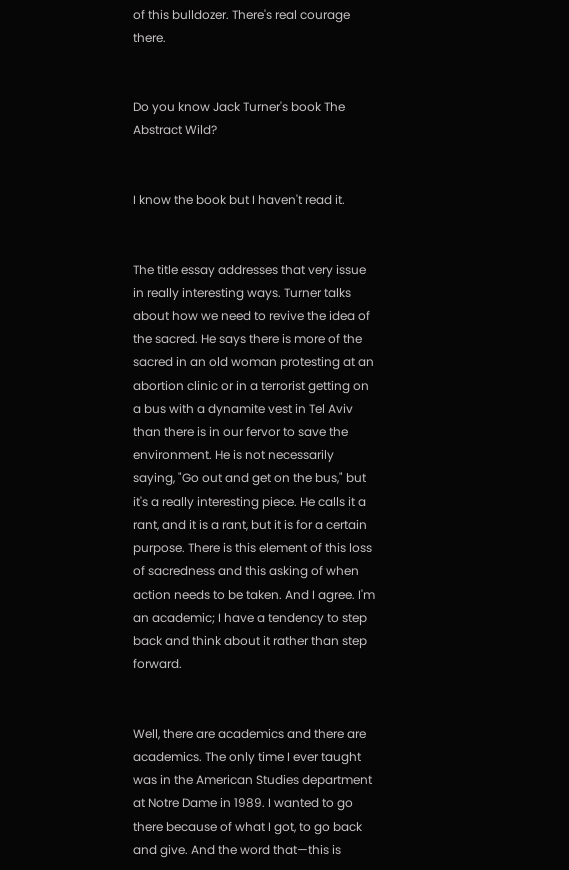of this bulldozer. There's real courage there.


Do you know Jack Turner's book The Abstract Wild?


I know the book but I haven't read it.


The title essay addresses that very issue in really interesting ways. Turner talks about how we need to revive the idea of the sacred. He says there is more of the sacred in an old woman protesting at an abortion clinic or in a terrorist getting on a bus with a dynamite vest in Tel Aviv than there is in our fervor to save the environment. He is not necessarily saying, "Go out and get on the bus," but it's a really interesting piece. He calls it a rant, and it is a rant, but it is for a certain purpose. There is this element of this loss of sacredness and this asking of when action needs to be taken. And I agree. I'm an academic; I have a tendency to step back and think about it rather than step forward.


Well, there are academics and there are academics. The only time I ever taught was in the American Studies department at Notre Dame in 1989. I wanted to go there because of what I got, to go back and give. And the word that—this is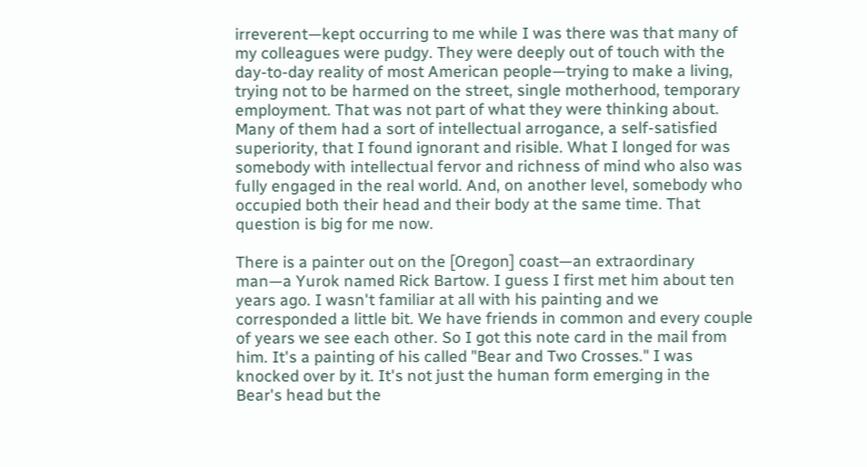irreverent—kept occurring to me while I was there was that many of my colleagues were pudgy. They were deeply out of touch with the day-to-day reality of most American people—trying to make a living, trying not to be harmed on the street, single motherhood, temporary employment. That was not part of what they were thinking about. Many of them had a sort of intellectual arrogance, a self-satisfied superiority, that I found ignorant and risible. What I longed for was somebody with intellectual fervor and richness of mind who also was fully engaged in the real world. And, on another level, somebody who occupied both their head and their body at the same time. That question is big for me now.

There is a painter out on the [Oregon] coast—an extraordinary man—a Yurok named Rick Bartow. I guess I first met him about ten years ago. I wasn't familiar at all with his painting and we corresponded a little bit. We have friends in common and every couple of years we see each other. So I got this note card in the mail from him. It's a painting of his called "Bear and Two Crosses." I was knocked over by it. It's not just the human form emerging in the Bear's head but the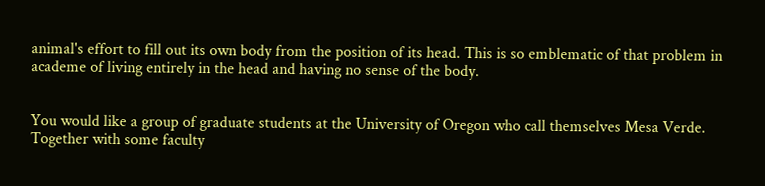animal's effort to fill out its own body from the position of its head. This is so emblematic of that problem in academe of living entirely in the head and having no sense of the body.


You would like a group of graduate students at the University of Oregon who call themselves Mesa Verde. Together with some faculty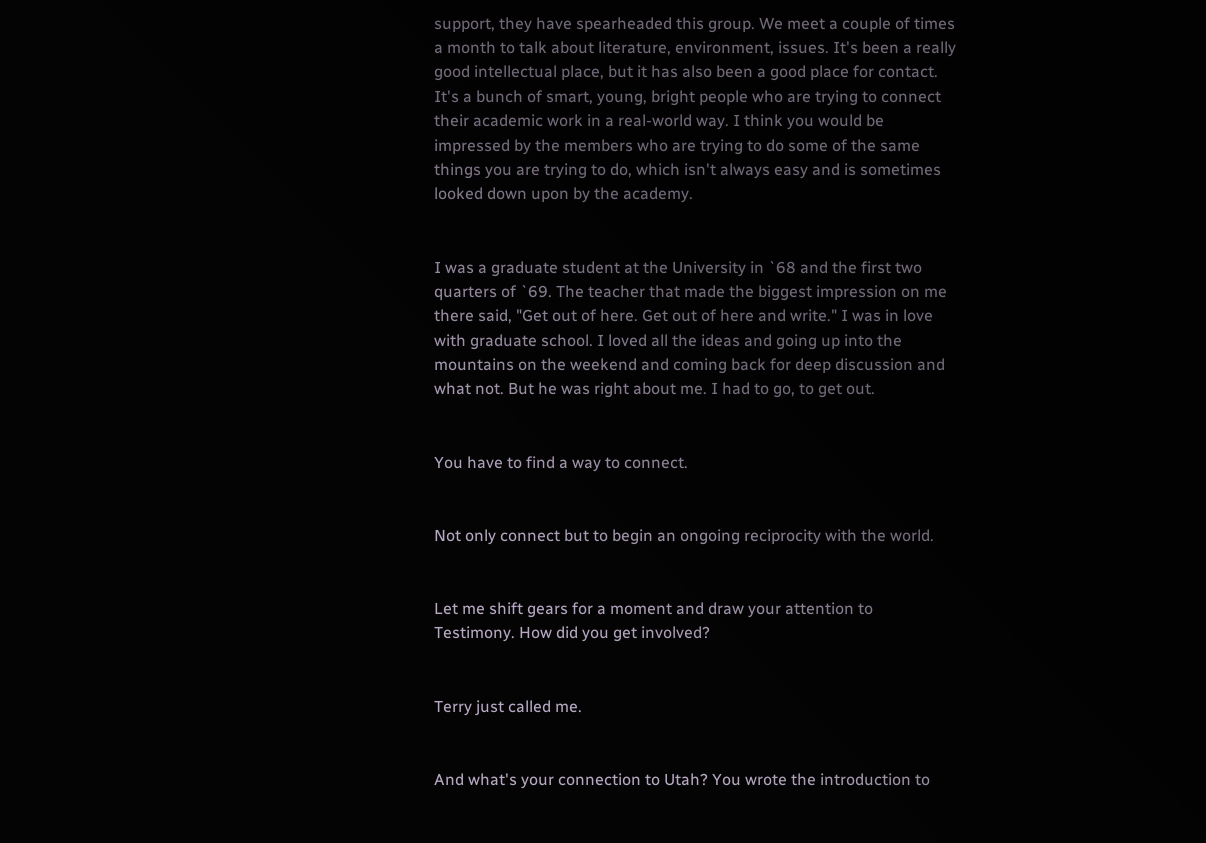support, they have spearheaded this group. We meet a couple of times a month to talk about literature, environment, issues. It's been a really good intellectual place, but it has also been a good place for contact. It's a bunch of smart, young, bright people who are trying to connect their academic work in a real-world way. I think you would be impressed by the members who are trying to do some of the same things you are trying to do, which isn't always easy and is sometimes looked down upon by the academy.


I was a graduate student at the University in `68 and the first two quarters of `69. The teacher that made the biggest impression on me there said, "Get out of here. Get out of here and write." I was in love with graduate school. I loved all the ideas and going up into the mountains on the weekend and coming back for deep discussion and what not. But he was right about me. I had to go, to get out.


You have to find a way to connect.


Not only connect but to begin an ongoing reciprocity with the world.


Let me shift gears for a moment and draw your attention to Testimony. How did you get involved?


Terry just called me.


And what's your connection to Utah? You wrote the introduction to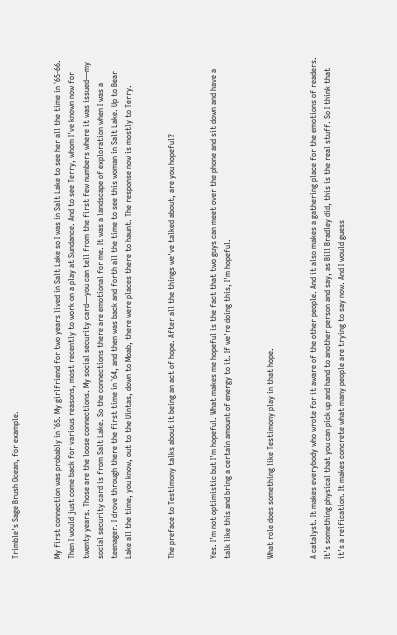Trimble's Sage Brush Ocean, for example.


My first connection was probably in `65. My girlfriend for two years lived in Salt Lake so I was in Salt Lake to see her all the time in `65-66. Then I would just come back for various reasons, most recently to work on a play at Sundance. And to see Terry, whom I've known now for twenty years. Those are the loose connections. My social security card—you can tell from the first few numbers where it was issued—my social security card is from Salt Lake. So the connections there are emotional for me. It was a landscape of exploration when I was a teenager. I drove through there the first time in `64, and then was back and forth all the time to see this woman in Salt Lake. Up to Bear Lake all the time, you know, out to the Uintas, down to Moab, there were places there to haunt. The response now is mostly to Terry.


The preface to Testimony talks about it being an act of hope. After all the things we've talked about, are you hopeful?


Yes. I'm not optimistic but I'm hopeful. What makes me hopeful is the fact that two guys can meet over the phone and sit down and have a talk like this and bring a certain amount of energy to it. If we're doing this, I'm hopeful.


What role does something like Testimony play in that hope.


A catalyst. It makes everybody who wrote for it aware of the other people. And it also makes a gathering place for the emotions of readers. It's something physical that you can pick up and hand to another person and say, as Bill Bradley did, this is the real stuff. So I think that it's a reification. It makes concrete what many people are trying to say now. And I would guess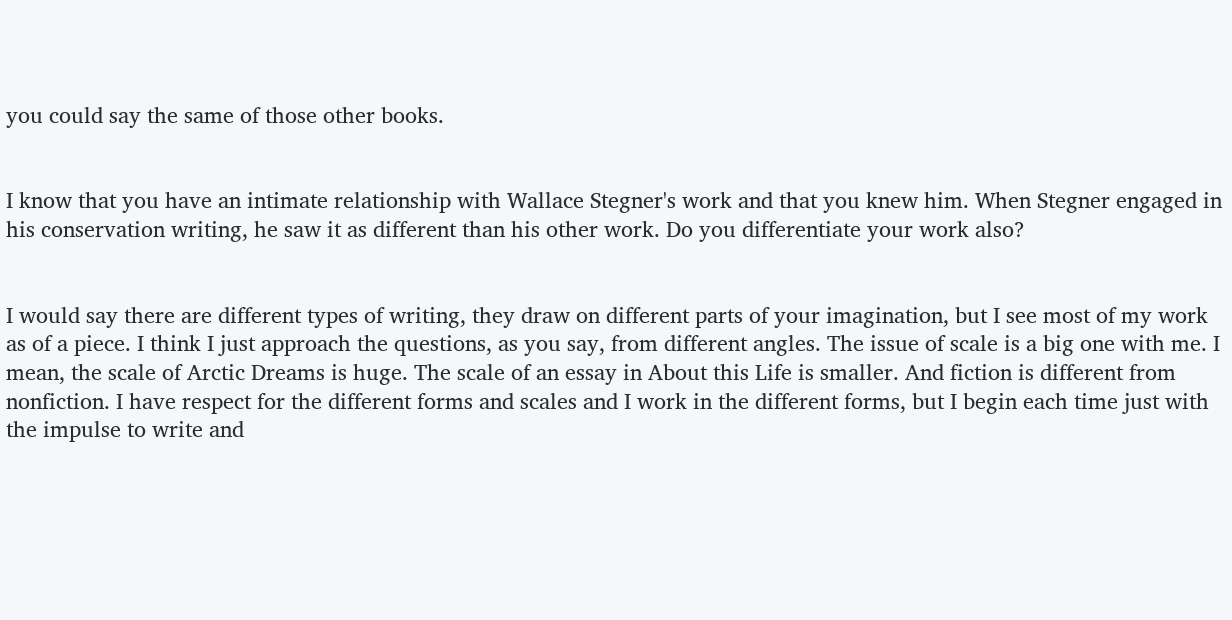you could say the same of those other books.


I know that you have an intimate relationship with Wallace Stegner's work and that you knew him. When Stegner engaged in his conservation writing, he saw it as different than his other work. Do you differentiate your work also?


I would say there are different types of writing, they draw on different parts of your imagination, but I see most of my work as of a piece. I think I just approach the questions, as you say, from different angles. The issue of scale is a big one with me. I mean, the scale of Arctic Dreams is huge. The scale of an essay in About this Life is smaller. And fiction is different from nonfiction. I have respect for the different forms and scales and I work in the different forms, but I begin each time just with the impulse to write and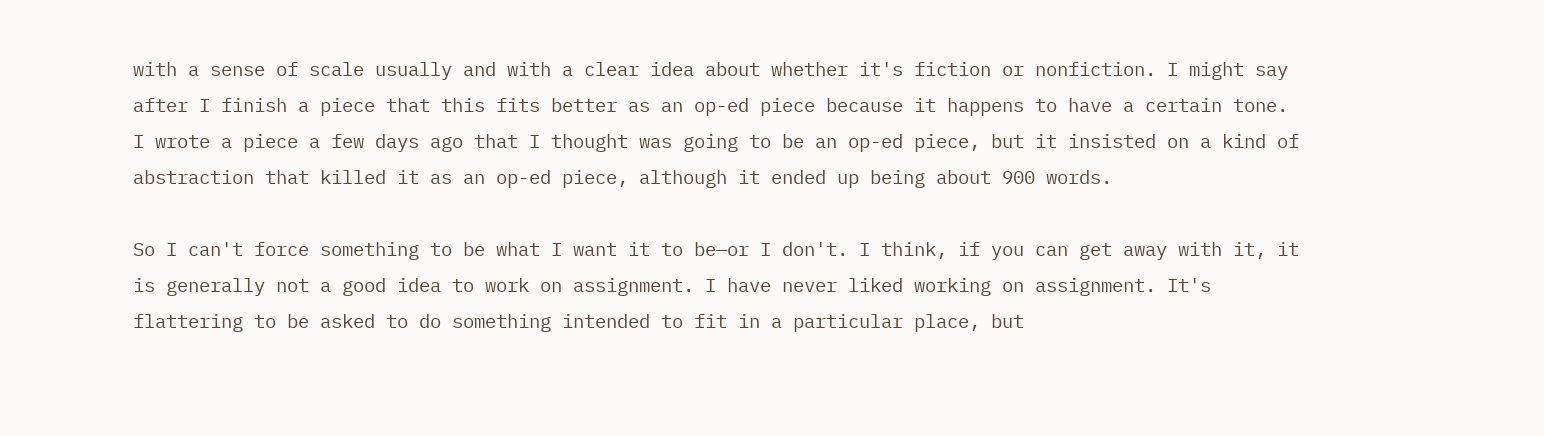with a sense of scale usually and with a clear idea about whether it's fiction or nonfiction. I might say after I finish a piece that this fits better as an op-ed piece because it happens to have a certain tone. I wrote a piece a few days ago that I thought was going to be an op-ed piece, but it insisted on a kind of abstraction that killed it as an op-ed piece, although it ended up being about 900 words.

So I can't force something to be what I want it to be—or I don't. I think, if you can get away with it, it is generally not a good idea to work on assignment. I have never liked working on assignment. It's flattering to be asked to do something intended to fit in a particular place, but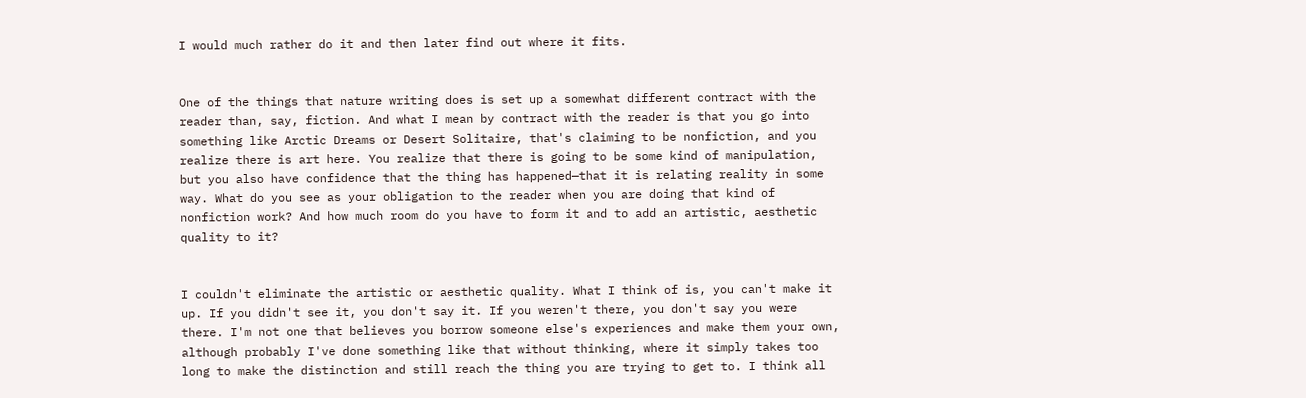I would much rather do it and then later find out where it fits.


One of the things that nature writing does is set up a somewhat different contract with the reader than, say, fiction. And what I mean by contract with the reader is that you go into something like Arctic Dreams or Desert Solitaire, that's claiming to be nonfiction, and you realize there is art here. You realize that there is going to be some kind of manipulation, but you also have confidence that the thing has happened—that it is relating reality in some way. What do you see as your obligation to the reader when you are doing that kind of nonfiction work? And how much room do you have to form it and to add an artistic, aesthetic quality to it?


I couldn't eliminate the artistic or aesthetic quality. What I think of is, you can't make it up. If you didn't see it, you don't say it. If you weren't there, you don't say you were there. I'm not one that believes you borrow someone else's experiences and make them your own, although probably I've done something like that without thinking, where it simply takes too long to make the distinction and still reach the thing you are trying to get to. I think all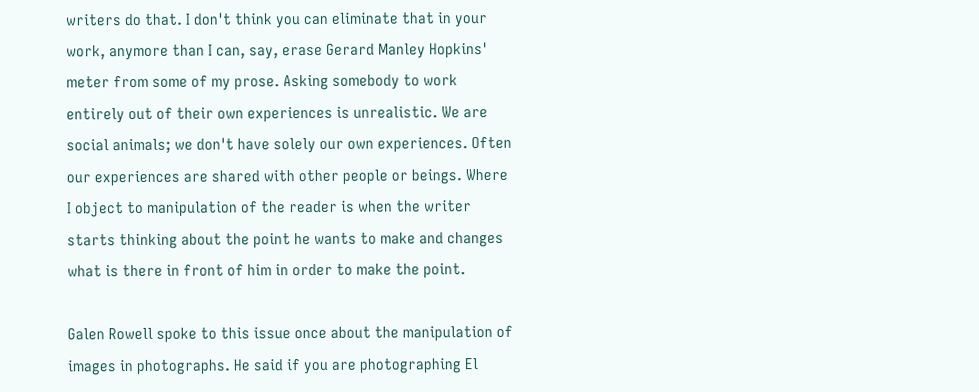writers do that. I don't think you can eliminate that in your work, anymore than I can, say, erase Gerard Manley Hopkins' meter from some of my prose. Asking somebody to work entirely out of their own experiences is unrealistic. We are social animals; we don't have solely our own experiences. Often our experiences are shared with other people or beings. Where I object to manipulation of the reader is when the writer starts thinking about the point he wants to make and changes what is there in front of him in order to make the point.

Galen Rowell spoke to this issue once about the manipulation of images in photographs. He said if you are photographing El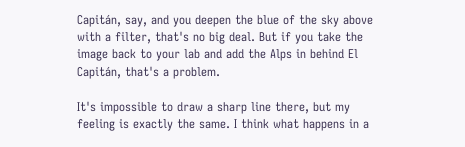Capitán, say, and you deepen the blue of the sky above with a filter, that's no big deal. But if you take the image back to your lab and add the Alps in behind El Capitán, that's a problem.

It's impossible to draw a sharp line there, but my feeling is exactly the same. I think what happens in a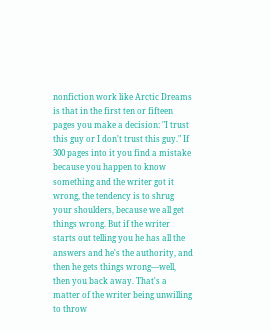nonfiction work like Arctic Dreams is that in the first ten or fifteen pages you make a decision: "I trust this guy or I don't trust this guy." If 300 pages into it you find a mistake because you happen to know something and the writer got it wrong, the tendency is to shrug your shoulders, because we all get things wrong. But if the writer starts out telling you he has all the answers and he's the authority, and then he gets things wrong—well, then you back away. That's a matter of the writer being unwilling to throw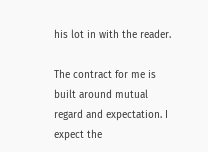his lot in with the reader.

The contract for me is built around mutual regard and expectation. I expect the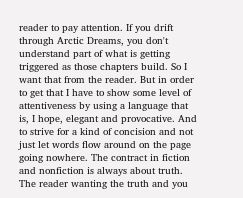reader to pay attention. If you drift through Arctic Dreams, you don't understand part of what is getting triggered as those chapters build. So I want that from the reader. But in order to get that I have to show some level of attentiveness by using a language that is, I hope, elegant and provocative. And to strive for a kind of concision and not just let words flow around on the page going nowhere. The contract in fiction and nonfiction is always about truth. The reader wanting the truth and you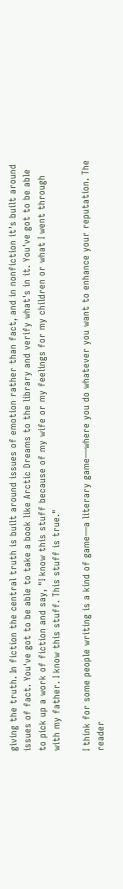giving the truth. In fiction the central truth is built around issues of emotion rather than fact, and in nonfiction it's built around issues of fact. You've got to be able to take a book like Arctic Dreams to the library and verify what's in it. You've got to be able to pick up a work of fiction and say, "I know this stuff because of my wife or my feelings for my children or what I went through with my father. I know this stuff. This stuff is true."

I think for some people writing is a kind of game—a literary game—where you do whatever you want to enhance your reputation. The reader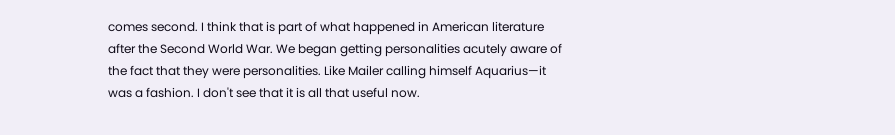comes second. I think that is part of what happened in American literature after the Second World War. We began getting personalities acutely aware of the fact that they were personalities. Like Mailer calling himself Aquarius—it was a fashion. I don't see that it is all that useful now.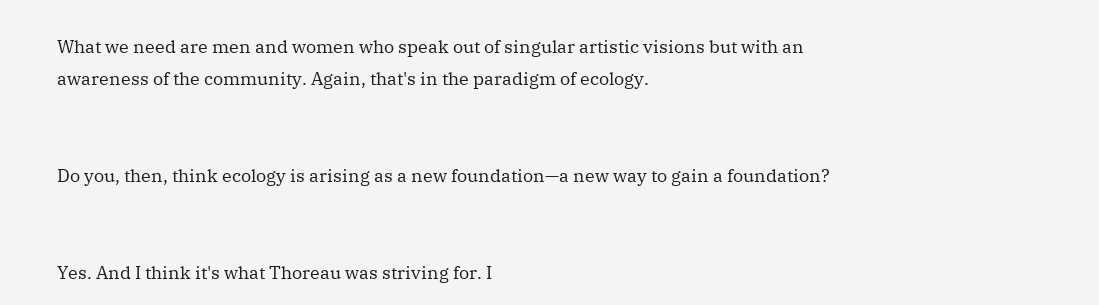What we need are men and women who speak out of singular artistic visions but with an awareness of the community. Again, that's in the paradigm of ecology.


Do you, then, think ecology is arising as a new foundation—a new way to gain a foundation?


Yes. And I think it's what Thoreau was striving for. I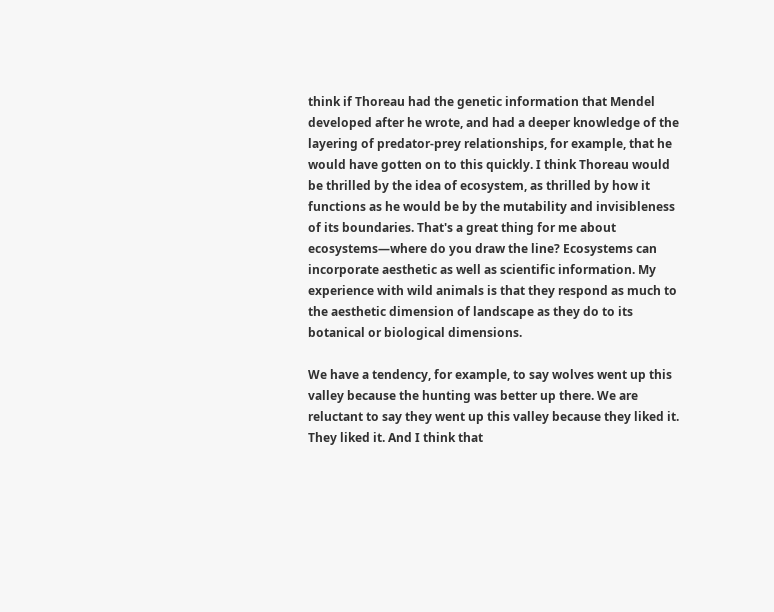think if Thoreau had the genetic information that Mendel developed after he wrote, and had a deeper knowledge of the layering of predator-prey relationships, for example, that he would have gotten on to this quickly. I think Thoreau would be thrilled by the idea of ecosystem, as thrilled by how it functions as he would be by the mutability and invisibleness of its boundaries. That's a great thing for me about ecosystems—where do you draw the line? Ecosystems can incorporate aesthetic as well as scientific information. My experience with wild animals is that they respond as much to the aesthetic dimension of landscape as they do to its botanical or biological dimensions.

We have a tendency, for example, to say wolves went up this valley because the hunting was better up there. We are reluctant to say they went up this valley because they liked it. They liked it. And I think that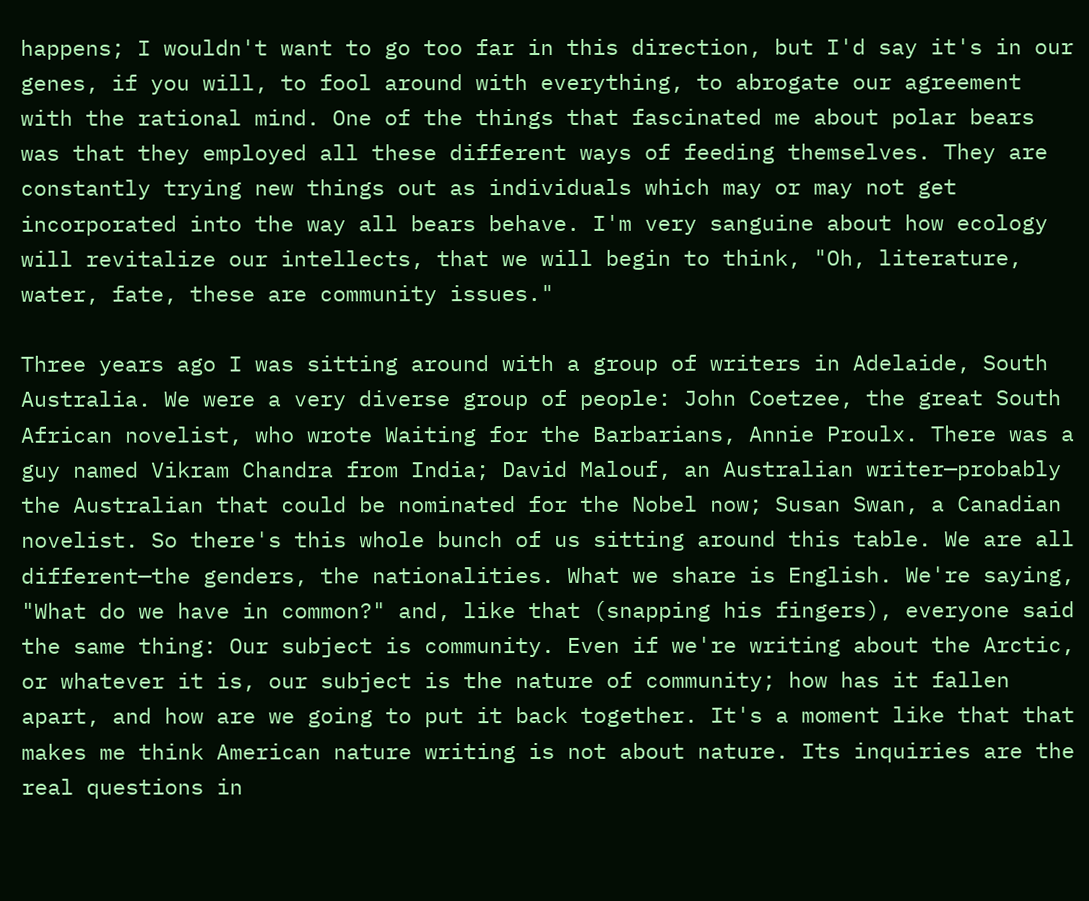happens; I wouldn't want to go too far in this direction, but I'd say it's in our genes, if you will, to fool around with everything, to abrogate our agreement with the rational mind. One of the things that fascinated me about polar bears was that they employed all these different ways of feeding themselves. They are constantly trying new things out as individuals which may or may not get incorporated into the way all bears behave. I'm very sanguine about how ecology will revitalize our intellects, that we will begin to think, "Oh, literature, water, fate, these are community issues."

Three years ago I was sitting around with a group of writers in Adelaide, South Australia. We were a very diverse group of people: John Coetzee, the great South African novelist, who wrote Waiting for the Barbarians, Annie Proulx. There was a guy named Vikram Chandra from India; David Malouf, an Australian writer—probably the Australian that could be nominated for the Nobel now; Susan Swan, a Canadian novelist. So there's this whole bunch of us sitting around this table. We are all different—the genders, the nationalities. What we share is English. We're saying, "What do we have in common?" and, like that (snapping his fingers), everyone said the same thing: Our subject is community. Even if we're writing about the Arctic, or whatever it is, our subject is the nature of community; how has it fallen apart, and how are we going to put it back together. It's a moment like that that makes me think American nature writing is not about nature. Its inquiries are the real questions in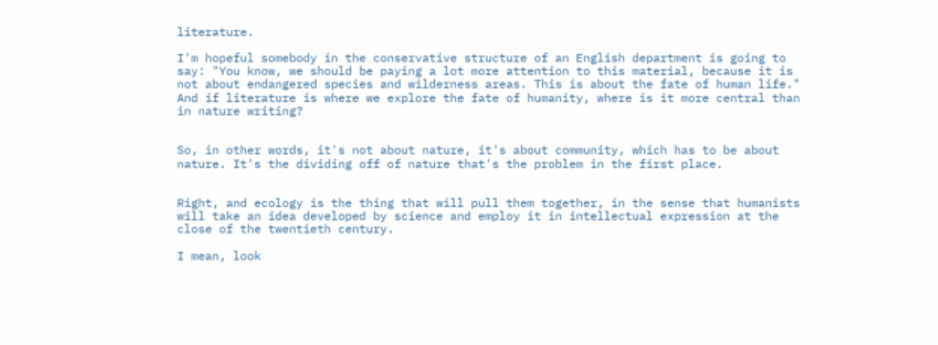literature.

I'm hopeful somebody in the conservative structure of an English department is going to say: "You know, we should be paying a lot more attention to this material, because it is not about endangered species and wilderness areas. This is about the fate of human life." And if literature is where we explore the fate of humanity, where is it more central than in nature writing?


So, in other words, it's not about nature, it's about community, which has to be about nature. It's the dividing off of nature that's the problem in the first place.


Right, and ecology is the thing that will pull them together, in the sense that humanists will take an idea developed by science and employ it in intellectual expression at the close of the twentieth century.

I mean, look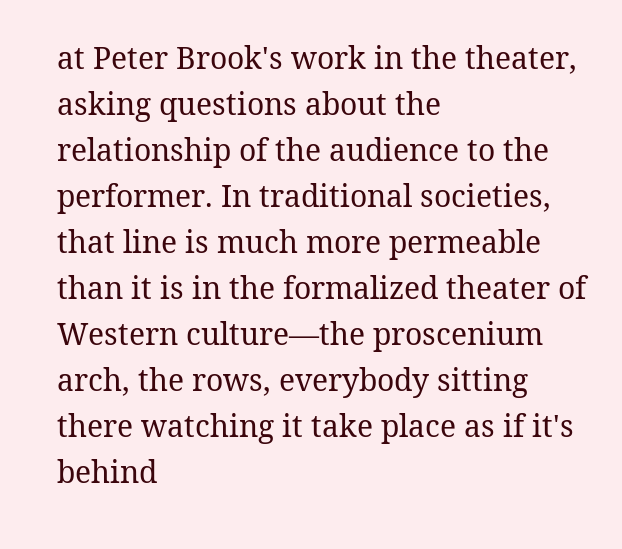at Peter Brook's work in the theater, asking questions about the relationship of the audience to the performer. In traditional societies, that line is much more permeable than it is in the formalized theater of Western culture—the proscenium arch, the rows, everybody sitting there watching it take place as if it's behind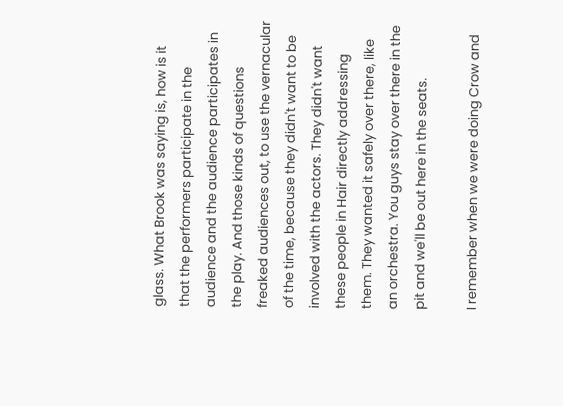glass. What Brook was saying is, how is it that the performers participate in the audience and the audience participates in the play. And those kinds of questions freaked audiences out, to use the vernacular of the time, because they didn't want to be involved with the actors. They didn't want these people in Hair directly addressing them. They wanted it safely over there, like an orchestra. You guys stay over there in the pit and we'll be out here in the seats.

I remember when we were doing Crow and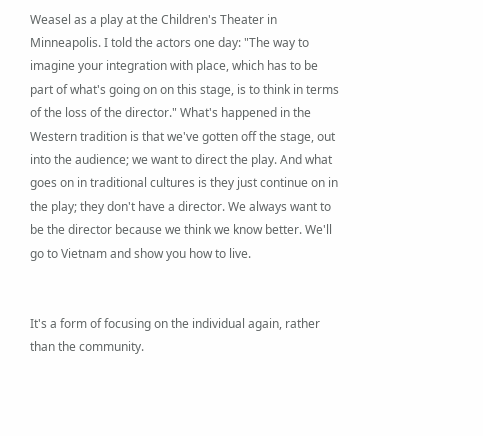Weasel as a play at the Children's Theater in Minneapolis. I told the actors one day: "The way to imagine your integration with place, which has to be part of what's going on on this stage, is to think in terms of the loss of the director." What's happened in the Western tradition is that we've gotten off the stage, out into the audience; we want to direct the play. And what goes on in traditional cultures is they just continue on in the play; they don't have a director. We always want to be the director because we think we know better. We'll go to Vietnam and show you how to live.


It's a form of focusing on the individual again, rather than the community.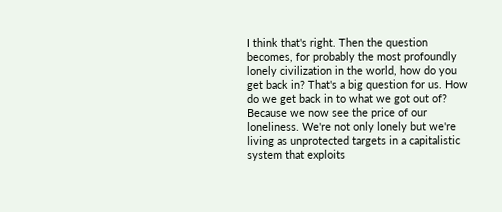I think that's right. Then the question becomes, for probably the most profoundly lonely civilization in the world, how do you get back in? That's a big question for us. How do we get back in to what we got out of? Because we now see the price of our loneliness. We're not only lonely but we're living as unprotected targets in a capitalistic system that exploits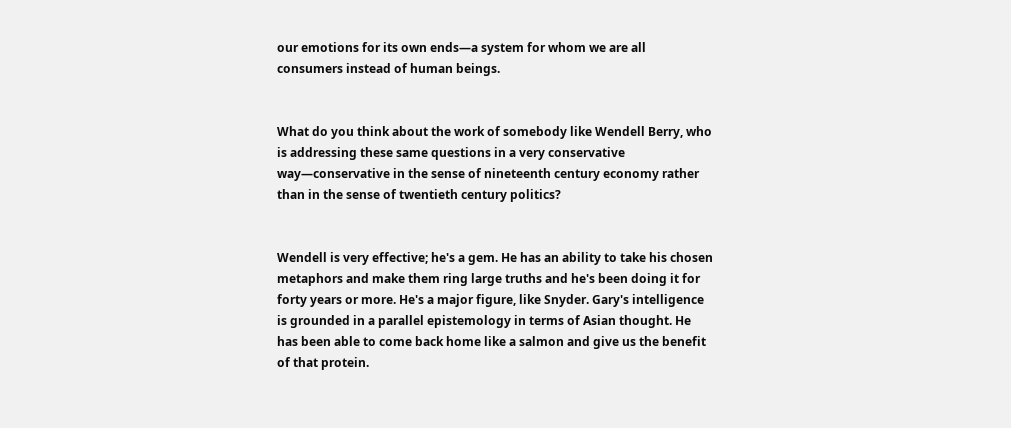our emotions for its own ends—a system for whom we are all consumers instead of human beings.


What do you think about the work of somebody like Wendell Berry, who is addressing these same questions in a very conservative way—conservative in the sense of nineteenth century economy rather than in the sense of twentieth century politics?


Wendell is very effective; he's a gem. He has an ability to take his chosen metaphors and make them ring large truths and he's been doing it for forty years or more. He's a major figure, like Snyder. Gary's intelligence is grounded in a parallel epistemology in terms of Asian thought. He has been able to come back home like a salmon and give us the benefit of that protein.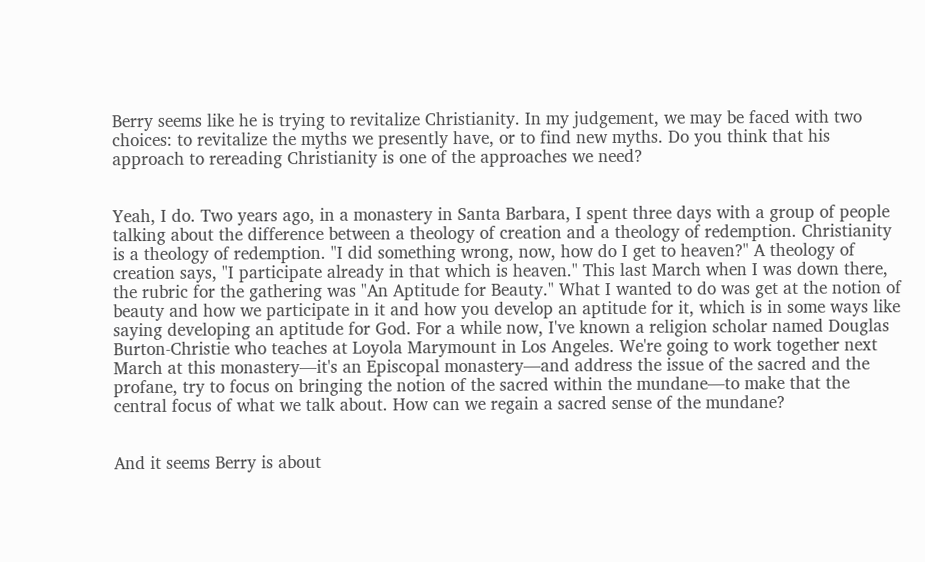Berry seems like he is trying to revitalize Christianity. In my judgement, we may be faced with two choices: to revitalize the myths we presently have, or to find new myths. Do you think that his approach to rereading Christianity is one of the approaches we need?


Yeah, I do. Two years ago, in a monastery in Santa Barbara, I spent three days with a group of people talking about the difference between a theology of creation and a theology of redemption. Christianity is a theology of redemption. "I did something wrong, now, how do I get to heaven?" A theology of creation says, "I participate already in that which is heaven." This last March when I was down there, the rubric for the gathering was "An Aptitude for Beauty." What I wanted to do was get at the notion of beauty and how we participate in it and how you develop an aptitude for it, which is in some ways like saying developing an aptitude for God. For a while now, I've known a religion scholar named Douglas Burton-Christie who teaches at Loyola Marymount in Los Angeles. We're going to work together next March at this monastery—it's an Episcopal monastery—and address the issue of the sacred and the profane, try to focus on bringing the notion of the sacred within the mundane—to make that the central focus of what we talk about. How can we regain a sacred sense of the mundane?


And it seems Berry is about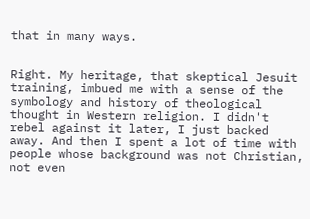that in many ways.


Right. My heritage, that skeptical Jesuit training, imbued me with a sense of the symbology and history of theological thought in Western religion. I didn't rebel against it later, I just backed away. And then I spent a lot of time with people whose background was not Christian, not even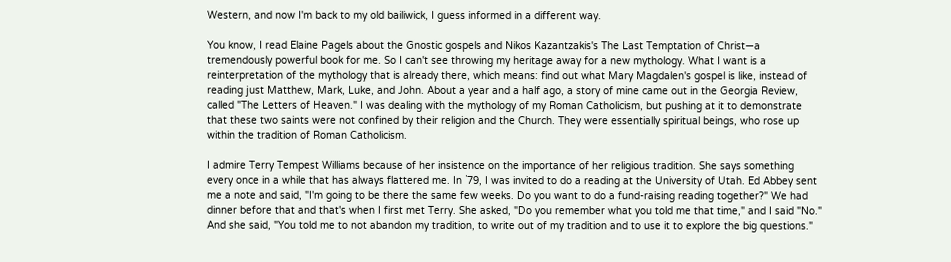Western, and now I'm back to my old bailiwick, I guess informed in a different way.

You know, I read Elaine Pagels about the Gnostic gospels and Nikos Kazantzakis's The Last Temptation of Christ—a tremendously powerful book for me. So I can't see throwing my heritage away for a new mythology. What I want is a reinterpretation of the mythology that is already there, which means: find out what Mary Magdalen's gospel is like, instead of reading just Matthew, Mark, Luke, and John. About a year and a half ago, a story of mine came out in the Georgia Review, called "The Letters of Heaven." I was dealing with the mythology of my Roman Catholicism, but pushing at it to demonstrate that these two saints were not confined by their religion and the Church. They were essentially spiritual beings, who rose up within the tradition of Roman Catholicism.

I admire Terry Tempest Williams because of her insistence on the importance of her religious tradition. She says something every once in a while that has always flattered me. In `79, I was invited to do a reading at the University of Utah. Ed Abbey sent me a note and said, "I'm going to be there the same few weeks. Do you want to do a fund-raising reading together?" We had dinner before that and that's when I first met Terry. She asked, "Do you remember what you told me that time," and I said "No." And she said, "You told me to not abandon my tradition, to write out of my tradition and to use it to explore the big questions."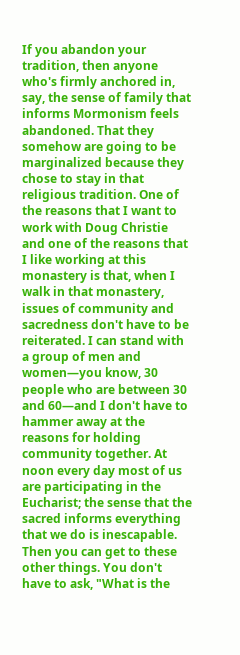If you abandon your tradition, then anyone who's firmly anchored in, say, the sense of family that informs Mormonism feels abandoned. That they somehow are going to be marginalized because they chose to stay in that religious tradition. One of the reasons that I want to work with Doug Christie and one of the reasons that I like working at this monastery is that, when I walk in that monastery, issues of community and sacredness don't have to be reiterated. I can stand with a group of men and women—you know, 30 people who are between 30 and 60—and I don't have to hammer away at the reasons for holding community together. At noon every day most of us are participating in the Eucharist; the sense that the sacred informs everything that we do is inescapable. Then you can get to these other things. You don't have to ask, "What is the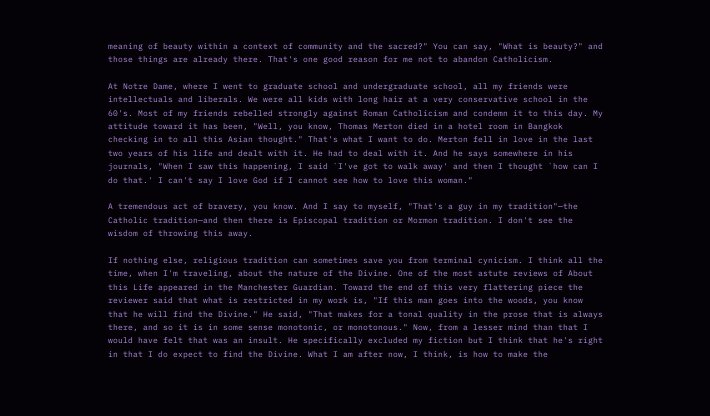meaning of beauty within a context of community and the sacred?" You can say, "What is beauty?" and those things are already there. That's one good reason for me not to abandon Catholicism.

At Notre Dame, where I went to graduate school and undergraduate school, all my friends were intellectuals and liberals. We were all kids with long hair at a very conservative school in the 60's. Most of my friends rebelled strongly against Roman Catholicism and condemn it to this day. My attitude toward it has been, "Well, you know, Thomas Merton died in a hotel room in Bangkok checking in to all this Asian thought." That's what I want to do. Merton fell in love in the last two years of his life and dealt with it. He had to deal with it. And he says somewhere in his journals, "When I saw this happening, I said `I've got to walk away' and then I thought `how can I do that.' I can't say I love God if I cannot see how to love this woman."

A tremendous act of bravery, you know. And I say to myself, "That's a guy in my tradition"—the Catholic tradition—and then there is Episcopal tradition or Mormon tradition. I don't see the wisdom of throwing this away.

If nothing else, religious tradition can sometimes save you from terminal cynicism. I think all the time, when I'm traveling, about the nature of the Divine. One of the most astute reviews of About this Life appeared in the Manchester Guardian. Toward the end of this very flattering piece the reviewer said that what is restricted in my work is, "If this man goes into the woods, you know that he will find the Divine." He said, "That makes for a tonal quality in the prose that is always there, and so it is in some sense monotonic, or monotonous." Now, from a lesser mind than that I would have felt that was an insult. He specifically excluded my fiction but I think that he's right in that I do expect to find the Divine. What I am after now, I think, is how to make the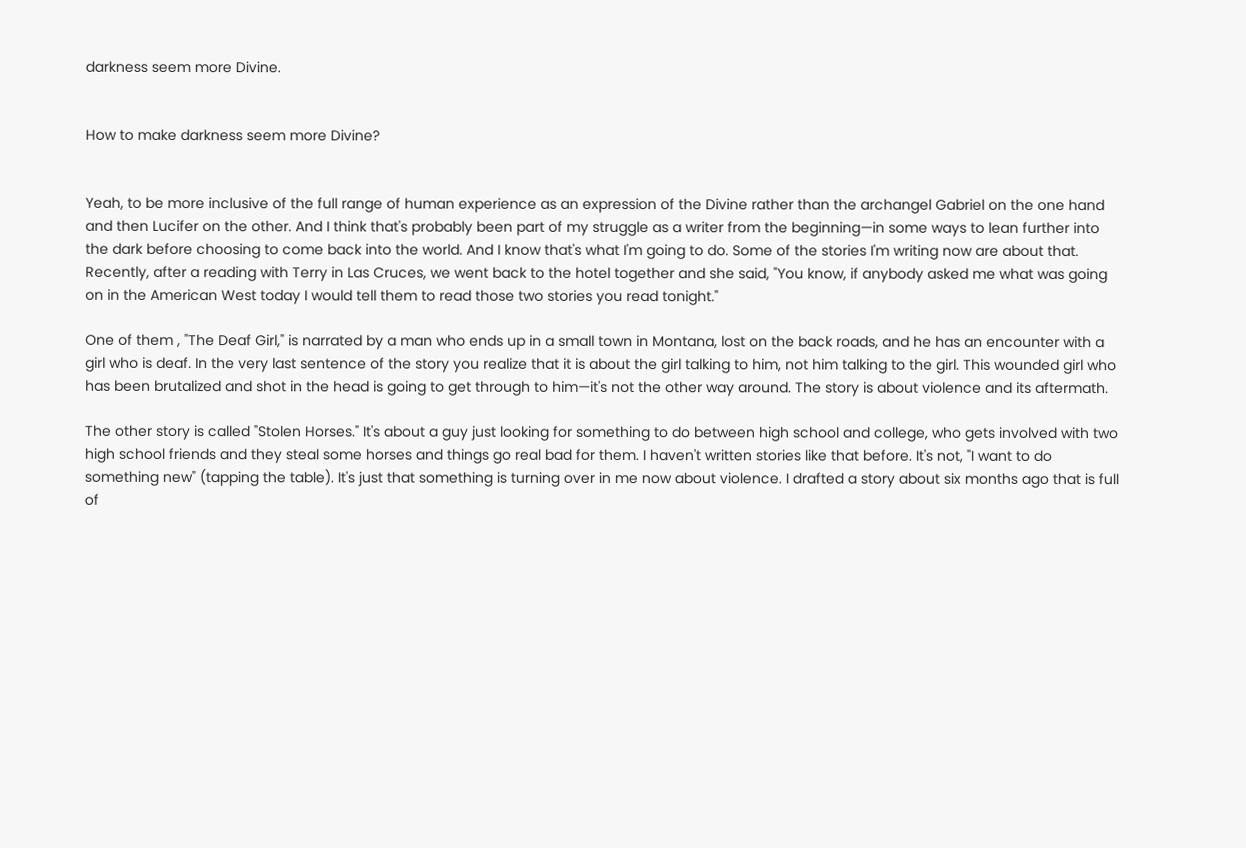darkness seem more Divine.


How to make darkness seem more Divine?


Yeah, to be more inclusive of the full range of human experience as an expression of the Divine rather than the archangel Gabriel on the one hand and then Lucifer on the other. And I think that's probably been part of my struggle as a writer from the beginning—in some ways to lean further into the dark before choosing to come back into the world. And I know that's what I'm going to do. Some of the stories I'm writing now are about that. Recently, after a reading with Terry in Las Cruces, we went back to the hotel together and she said, "You know, if anybody asked me what was going on in the American West today I would tell them to read those two stories you read tonight."

One of them , "The Deaf Girl," is narrated by a man who ends up in a small town in Montana, lost on the back roads, and he has an encounter with a girl who is deaf. In the very last sentence of the story you realize that it is about the girl talking to him, not him talking to the girl. This wounded girl who has been brutalized and shot in the head is going to get through to him—it's not the other way around. The story is about violence and its aftermath.

The other story is called "Stolen Horses." It's about a guy just looking for something to do between high school and college, who gets involved with two high school friends and they steal some horses and things go real bad for them. I haven't written stories like that before. It's not, "I want to do something new" (tapping the table). It's just that something is turning over in me now about violence. I drafted a story about six months ago that is full of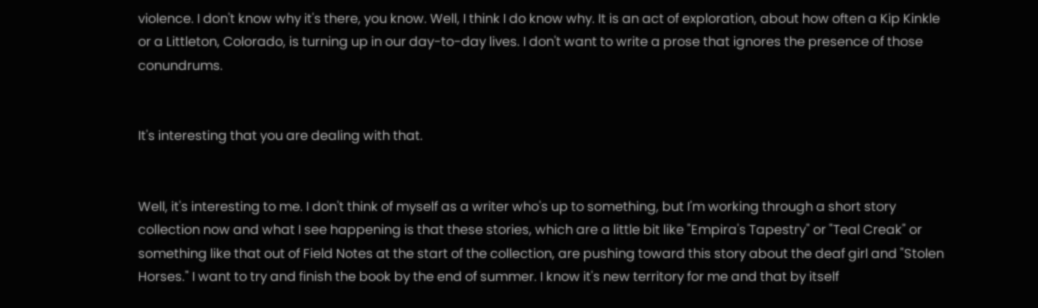violence. I don't know why it's there, you know. Well, I think I do know why. It is an act of exploration, about how often a Kip Kinkle or a Littleton, Colorado, is turning up in our day-to-day lives. I don't want to write a prose that ignores the presence of those conundrums.


It's interesting that you are dealing with that.


Well, it's interesting to me. I don't think of myself as a writer who's up to something, but I'm working through a short story collection now and what I see happening is that these stories, which are a little bit like "Empira's Tapestry" or "Teal Creak" or something like that out of Field Notes at the start of the collection, are pushing toward this story about the deaf girl and "Stolen Horses." I want to try and finish the book by the end of summer. I know it's new territory for me and that by itself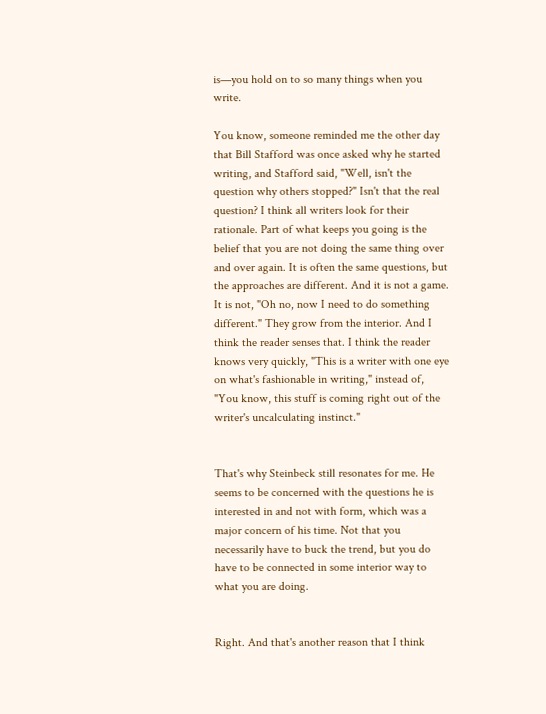is—you hold on to so many things when you write.

You know, someone reminded me the other day that Bill Stafford was once asked why he started writing, and Stafford said, "Well, isn't the question why others stopped?" Isn't that the real question? I think all writers look for their rationale. Part of what keeps you going is the belief that you are not doing the same thing over and over again. It is often the same questions, but the approaches are different. And it is not a game. It is not, "Oh no, now I need to do something different." They grow from the interior. And I think the reader senses that. I think the reader knows very quickly, "This is a writer with one eye on what's fashionable in writing," instead of, "You know, this stuff is coming right out of the writer's uncalculating instinct."


That's why Steinbeck still resonates for me. He seems to be concerned with the questions he is interested in and not with form, which was a major concern of his time. Not that you necessarily have to buck the trend, but you do have to be connected in some interior way to what you are doing.


Right. And that's another reason that I think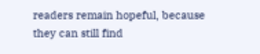readers remain hopeful, because they can still find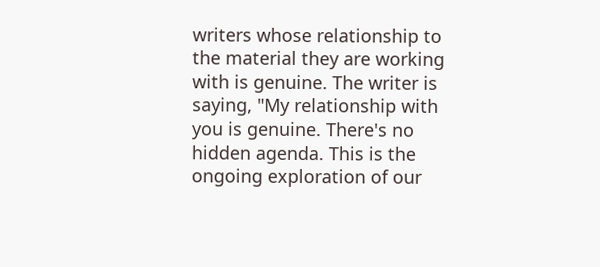writers whose relationship to the material they are working with is genuine. The writer is saying, "My relationship with you is genuine. There's no hidden agenda. This is the ongoing exploration of our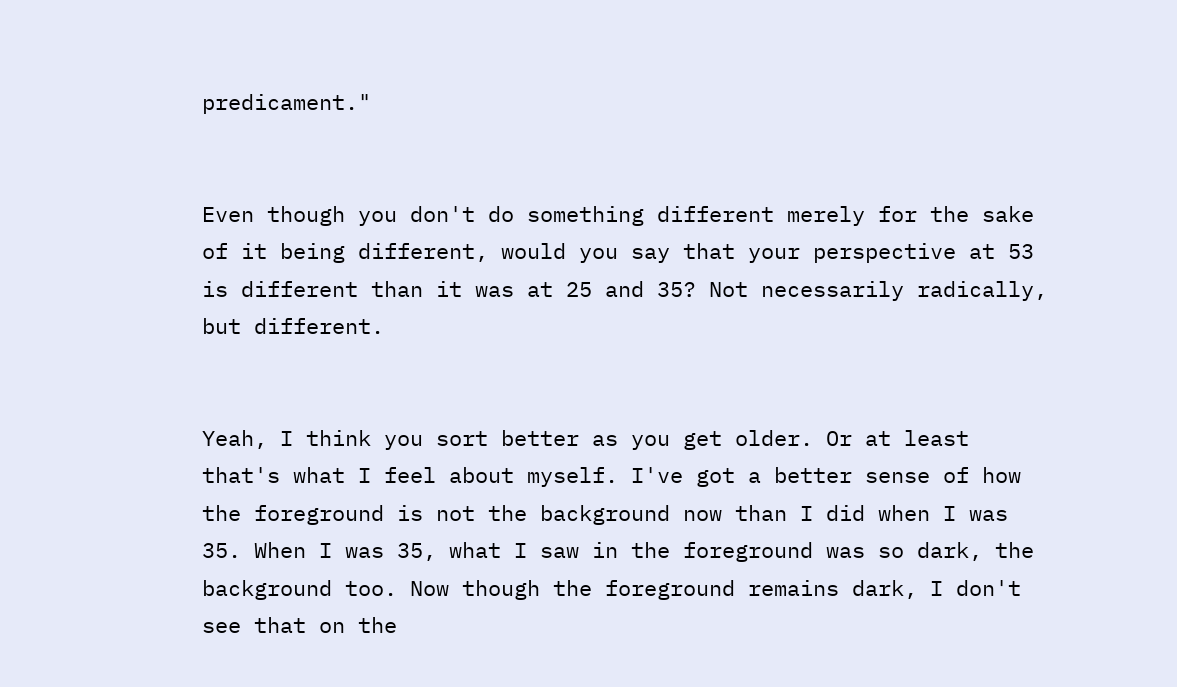predicament."


Even though you don't do something different merely for the sake of it being different, would you say that your perspective at 53 is different than it was at 25 and 35? Not necessarily radically, but different.


Yeah, I think you sort better as you get older. Or at least that's what I feel about myself. I've got a better sense of how the foreground is not the background now than I did when I was 35. When I was 35, what I saw in the foreground was so dark, the background too. Now though the foreground remains dark, I don't see that on the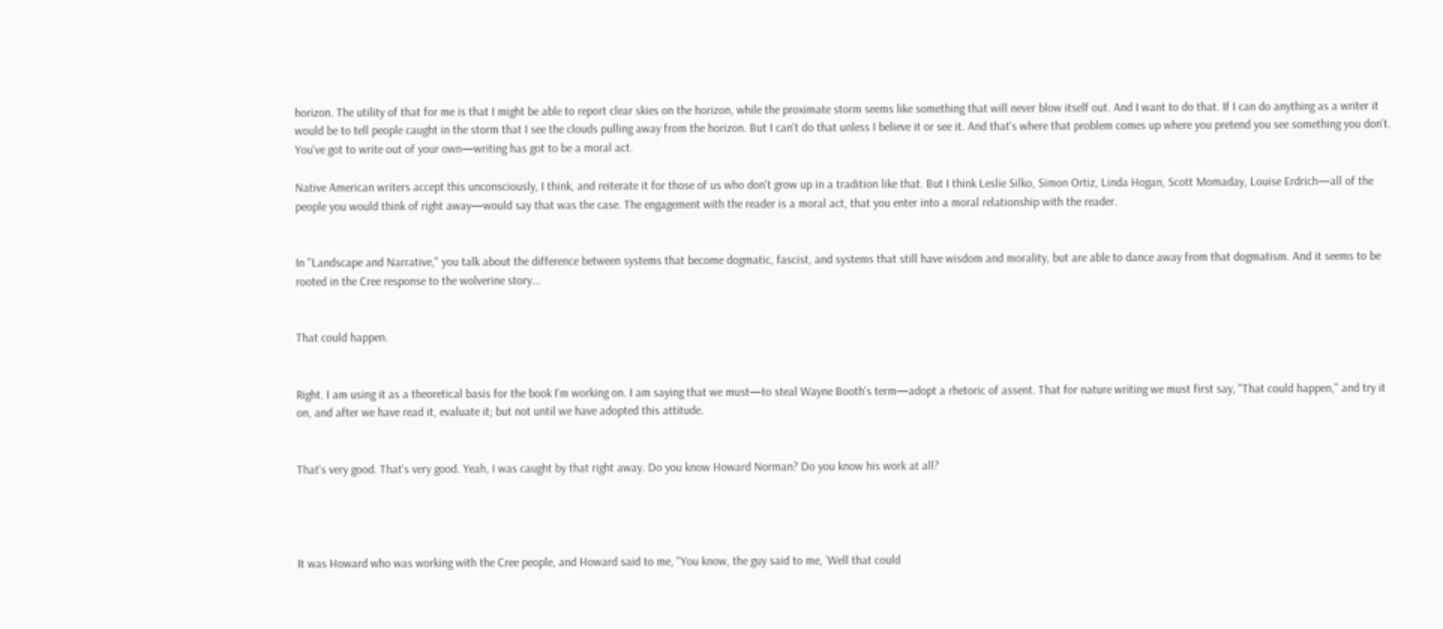horizon. The utility of that for me is that I might be able to report clear skies on the horizon, while the proximate storm seems like something that will never blow itself out. And I want to do that. If I can do anything as a writer it would be to tell people caught in the storm that I see the clouds pulling away from the horizon. But I can't do that unless I believe it or see it. And that's where that problem comes up where you pretend you see something you don't. You've got to write out of your own—writing has got to be a moral act.

Native American writers accept this unconsciously, I think, and reiterate it for those of us who don't grow up in a tradition like that. But I think Leslie Silko, Simon Ortiz, Linda Hogan, Scott Momaday, Louise Erdrich—all of the people you would think of right away—would say that was the case. The engagement with the reader is a moral act, that you enter into a moral relationship with the reader.


In "Landscape and Narrative," you talk about the difference between systems that become dogmatic, fascist, and systems that still have wisdom and morality, but are able to dance away from that dogmatism. And it seems to be rooted in the Cree response to the wolverine story...


That could happen.


Right. I am using it as a theoretical basis for the book I'm working on. I am saying that we must—to steal Wayne Booth's term—adopt a rhetoric of assent. That for nature writing we must first say, "That could happen," and try it on, and after we have read it, evaluate it; but not until we have adopted this attitude.


That's very good. That's very good. Yeah, I was caught by that right away. Do you know Howard Norman? Do you know his work at all?




It was Howard who was working with the Cree people, and Howard said to me, "You know, the guy said to me, `Well that could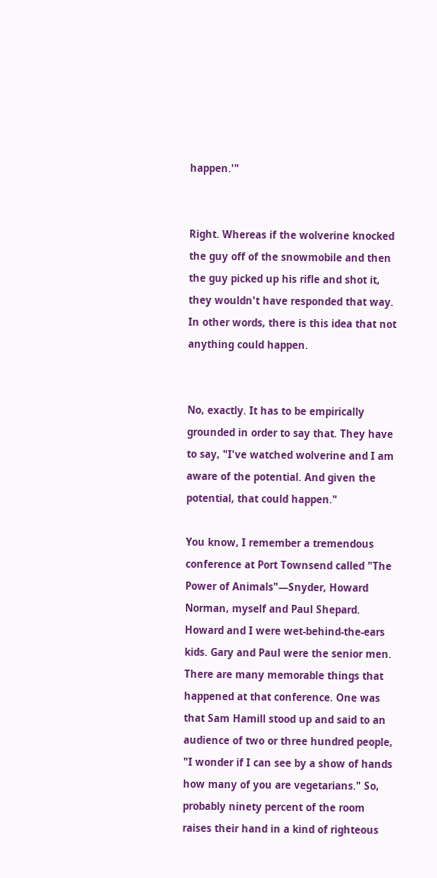happen.'"


Right. Whereas if the wolverine knocked the guy off of the snowmobile and then the guy picked up his rifle and shot it, they wouldn't have responded that way. In other words, there is this idea that not anything could happen.


No, exactly. It has to be empirically grounded in order to say that. They have to say, "I've watched wolverine and I am aware of the potential. And given the potential, that could happen."

You know, I remember a tremendous conference at Port Townsend called "The Power of Animals"—Snyder, Howard Norman, myself and Paul Shepard. Howard and I were wet-behind-the-ears kids. Gary and Paul were the senior men. There are many memorable things that happened at that conference. One was that Sam Hamill stood up and said to an audience of two or three hundred people, "I wonder if I can see by a show of hands how many of you are vegetarians." So, probably ninety percent of the room raises their hand in a kind of righteous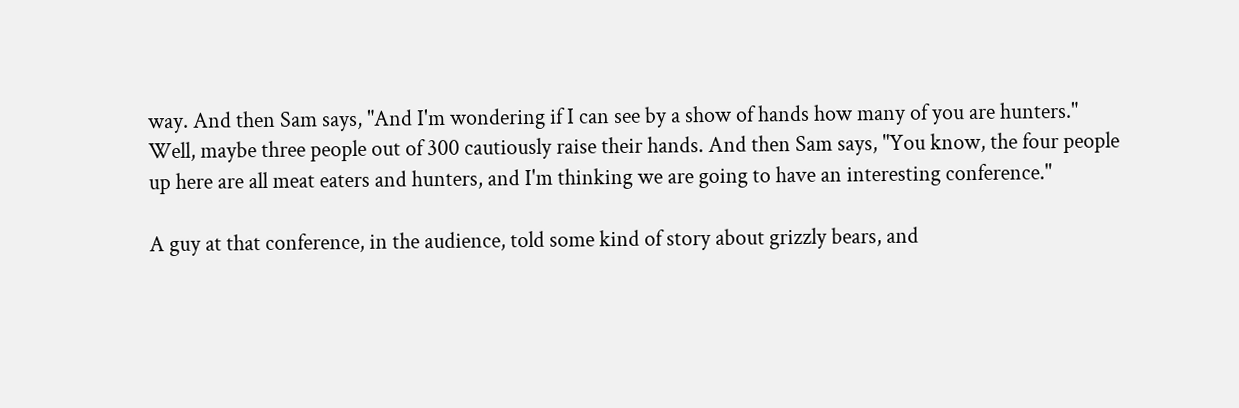way. And then Sam says, "And I'm wondering if I can see by a show of hands how many of you are hunters." Well, maybe three people out of 300 cautiously raise their hands. And then Sam says, "You know, the four people up here are all meat eaters and hunters, and I'm thinking we are going to have an interesting conference."

A guy at that conference, in the audience, told some kind of story about grizzly bears, and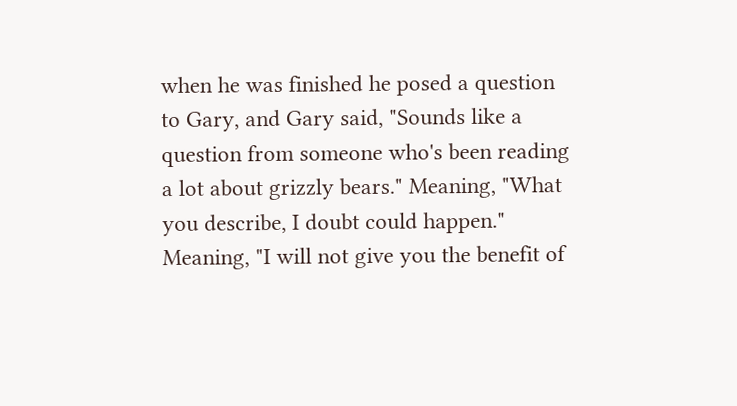when he was finished he posed a question to Gary, and Gary said, "Sounds like a question from someone who's been reading a lot about grizzly bears." Meaning, "What you describe, I doubt could happen." Meaning, "I will not give you the benefit of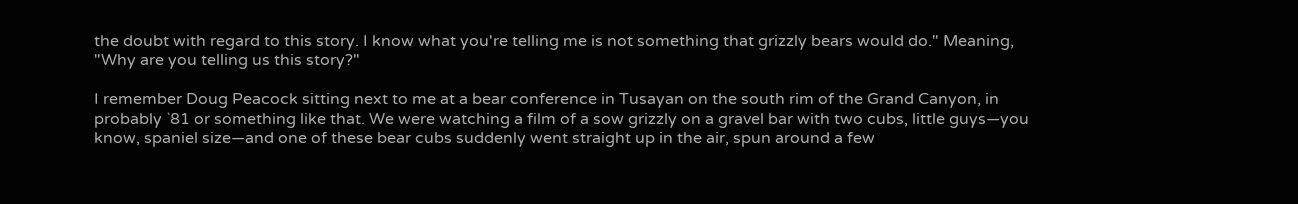the doubt with regard to this story. I know what you're telling me is not something that grizzly bears would do." Meaning, "Why are you telling us this story?"

I remember Doug Peacock sitting next to me at a bear conference in Tusayan on the south rim of the Grand Canyon, in probably `81 or something like that. We were watching a film of a sow grizzly on a gravel bar with two cubs, little guys—you know, spaniel size—and one of these bear cubs suddenly went straight up in the air, spun around a few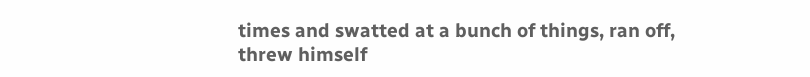times and swatted at a bunch of things, ran off, threw himself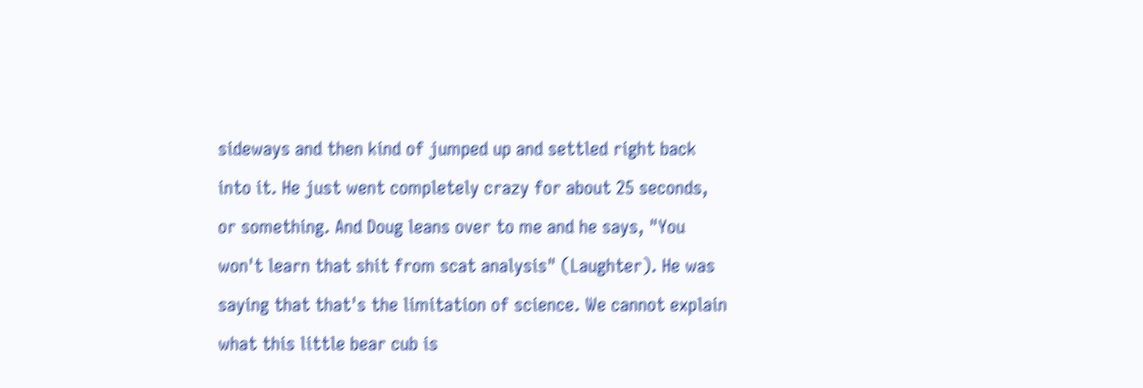sideways and then kind of jumped up and settled right back into it. He just went completely crazy for about 25 seconds, or something. And Doug leans over to me and he says, "You won't learn that shit from scat analysis" (Laughter). He was saying that that's the limitation of science. We cannot explain what this little bear cub is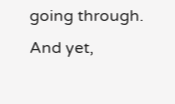going through. And yet,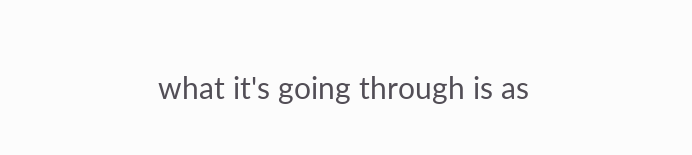what it's going through is as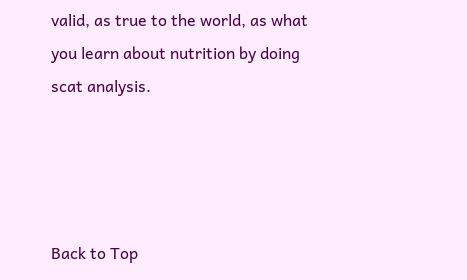valid, as true to the world, as what you learn about nutrition by doing scat analysis.




Back to Top